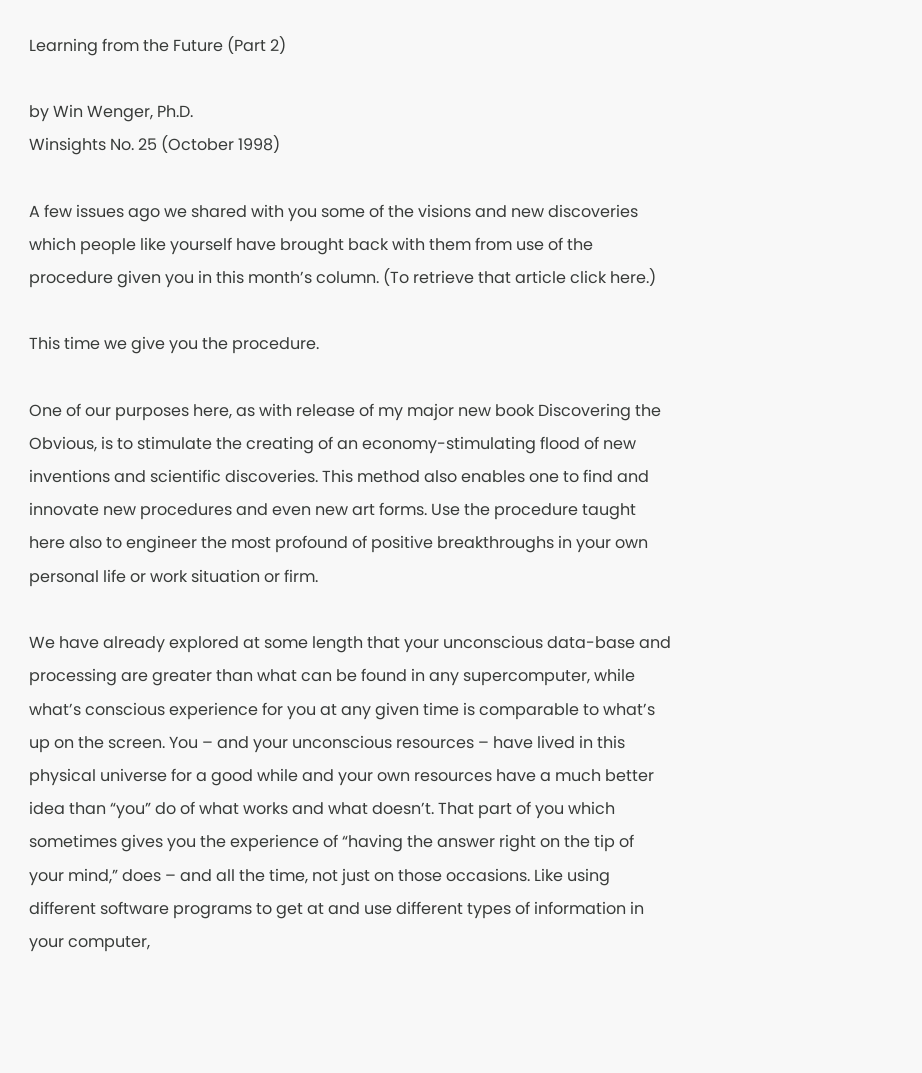Learning from the Future (Part 2)

by Win Wenger, Ph.D.
Winsights No. 25 (October 1998)

A few issues ago we shared with you some of the visions and new discoveries which people like yourself have brought back with them from use of the procedure given you in this month’s column. (To retrieve that article click here.)

This time we give you the procedure.

One of our purposes here, as with release of my major new book Discovering the Obvious, is to stimulate the creating of an economy-stimulating flood of new inventions and scientific discoveries. This method also enables one to find and innovate new procedures and even new art forms. Use the procedure taught here also to engineer the most profound of positive breakthroughs in your own personal life or work situation or firm.

We have already explored at some length that your unconscious data-base and processing are greater than what can be found in any supercomputer, while what’s conscious experience for you at any given time is comparable to what’s up on the screen. You – and your unconscious resources – have lived in this physical universe for a good while and your own resources have a much better idea than “you” do of what works and what doesn’t. That part of you which sometimes gives you the experience of “having the answer right on the tip of your mind,” does – and all the time, not just on those occasions. Like using different software programs to get at and use different types of information in your computer,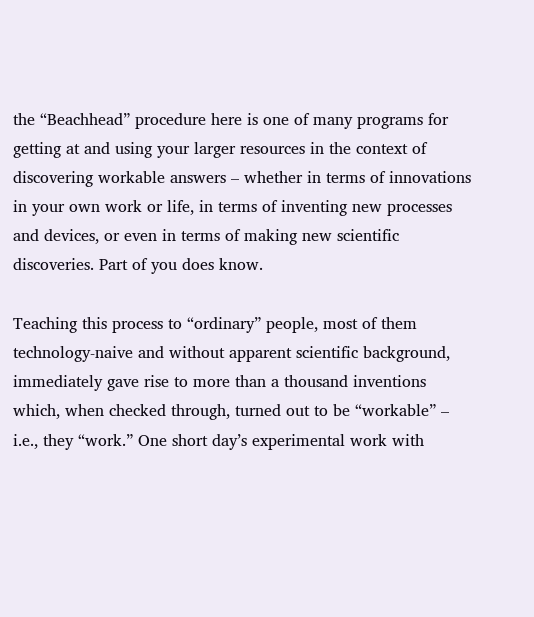the “Beachhead” procedure here is one of many programs for getting at and using your larger resources in the context of discovering workable answers – whether in terms of innovations in your own work or life, in terms of inventing new processes and devices, or even in terms of making new scientific discoveries. Part of you does know.

Teaching this process to “ordinary” people, most of them technology-naive and without apparent scientific background, immediately gave rise to more than a thousand inventions which, when checked through, turned out to be “workable” – i.e., they “work.” One short day’s experimental work with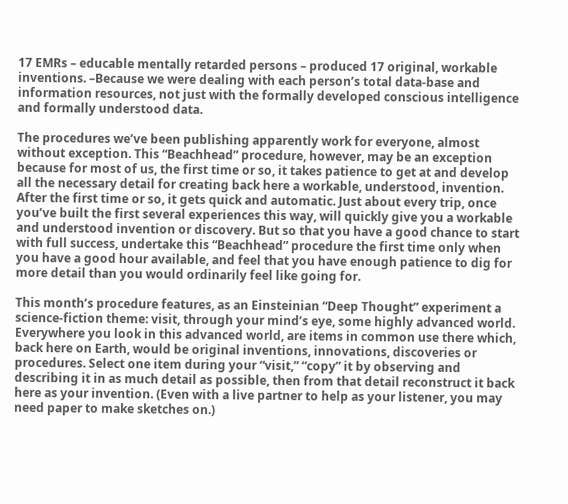17 EMRs – educable mentally retarded persons – produced 17 original, workable inventions. –Because we were dealing with each person’s total data-base and information resources, not just with the formally developed conscious intelligence and formally understood data.

The procedures we’ve been publishing apparently work for everyone, almost without exception. This “Beachhead” procedure, however, may be an exception because for most of us, the first time or so, it takes patience to get at and develop all the necessary detail for creating back here a workable, understood, invention. After the first time or so, it gets quick and automatic. Just about every trip, once you’ve built the first several experiences this way, will quickly give you a workable and understood invention or discovery. But so that you have a good chance to start with full success, undertake this “Beachhead” procedure the first time only when you have a good hour available, and feel that you have enough patience to dig for more detail than you would ordinarily feel like going for.

This month’s procedure features, as an Einsteinian “Deep Thought” experiment a science-fiction theme: visit, through your mind’s eye, some highly advanced world. Everywhere you look in this advanced world, are items in common use there which, back here on Earth, would be original inventions, innovations, discoveries or procedures. Select one item during your “visit,” “copy” it by observing and describing it in as much detail as possible, then from that detail reconstruct it back here as your invention. (Even with a live partner to help as your listener, you may need paper to make sketches on.)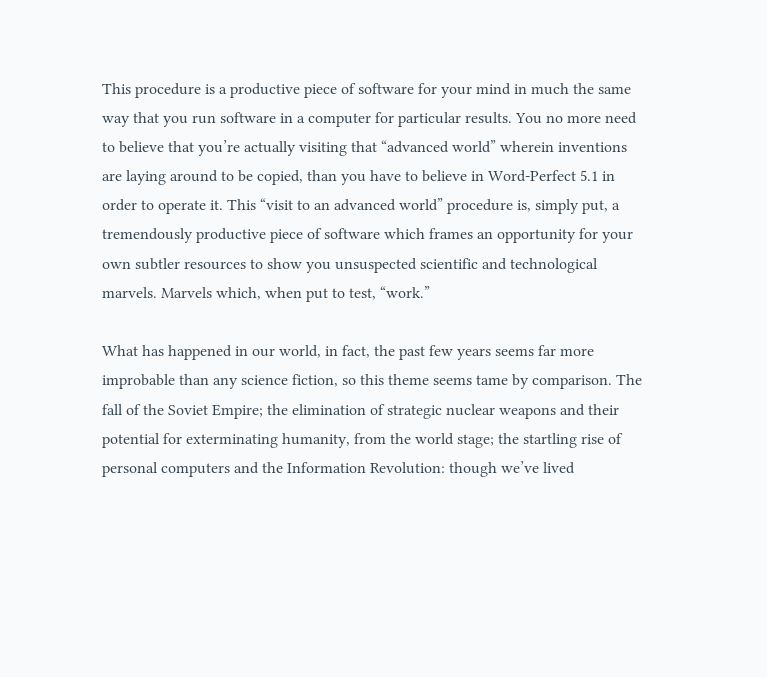This procedure is a productive piece of software for your mind in much the same way that you run software in a computer for particular results. You no more need to believe that you’re actually visiting that “advanced world” wherein inventions are laying around to be copied, than you have to believe in Word-Perfect 5.1 in order to operate it. This “visit to an advanced world” procedure is, simply put, a tremendously productive piece of software which frames an opportunity for your own subtler resources to show you unsuspected scientific and technological marvels. Marvels which, when put to test, “work.”

What has happened in our world, in fact, the past few years seems far more improbable than any science fiction, so this theme seems tame by comparison. The fall of the Soviet Empire; the elimination of strategic nuclear weapons and their potential for exterminating humanity, from the world stage; the startling rise of personal computers and the Information Revolution: though we’ve lived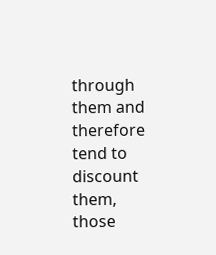through them and therefore tend to discount them, those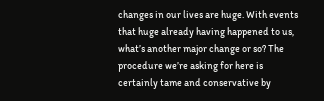changes in our lives are huge. With events that huge already having happened to us, what’s another major change or so? The procedure we’re asking for here is certainly tame and conservative by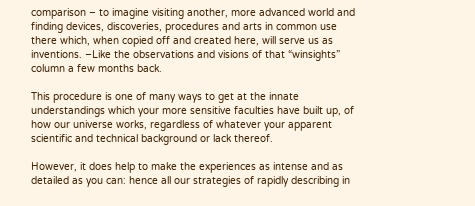comparison – to imagine visiting another, more advanced world and finding devices, discoveries, procedures and arts in common use there which, when copied off and created here, will serve us as inventions. –Like the observations and visions of that “winsights” column a few months back.

This procedure is one of many ways to get at the innate understandings which your more sensitive faculties have built up, of how our universe works, regardless of whatever your apparent scientific and technical background or lack thereof.

However, it does help to make the experiences as intense and as detailed as you can: hence all our strategies of rapidly describing in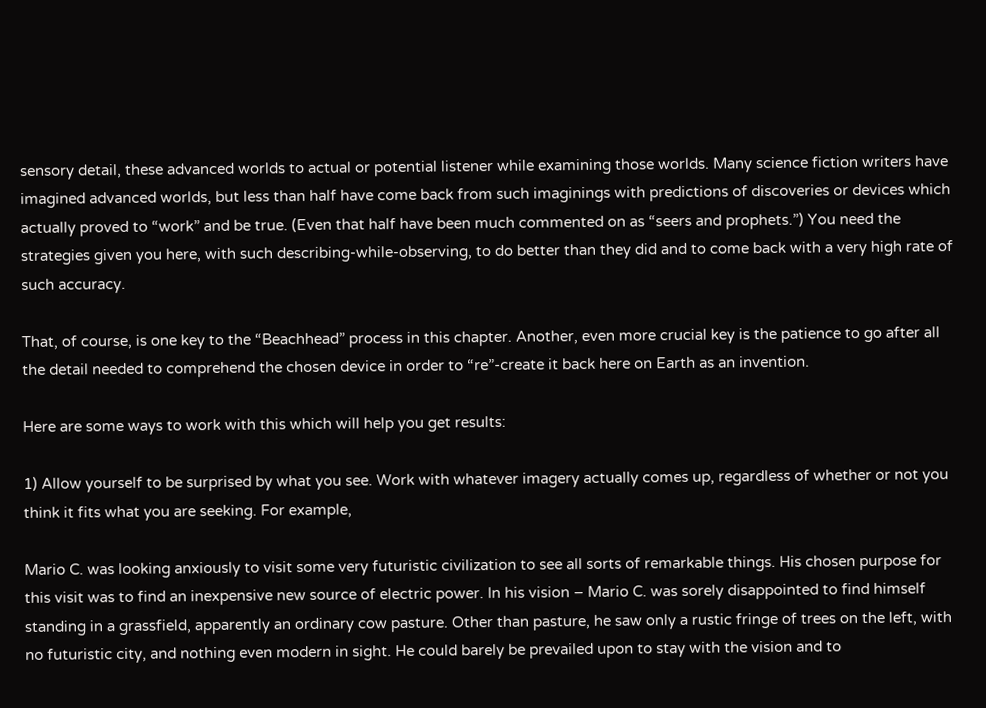sensory detail, these advanced worlds to actual or potential listener while examining those worlds. Many science fiction writers have imagined advanced worlds, but less than half have come back from such imaginings with predictions of discoveries or devices which actually proved to “work” and be true. (Even that half have been much commented on as “seers and prophets.”) You need the strategies given you here, with such describing-while-observing, to do better than they did and to come back with a very high rate of such accuracy.

That, of course, is one key to the “Beachhead” process in this chapter. Another, even more crucial key is the patience to go after all the detail needed to comprehend the chosen device in order to “re”-create it back here on Earth as an invention.

Here are some ways to work with this which will help you get results:

1) Allow yourself to be surprised by what you see. Work with whatever imagery actually comes up, regardless of whether or not you think it fits what you are seeking. For example,

Mario C. was looking anxiously to visit some very futuristic civilization to see all sorts of remarkable things. His chosen purpose for this visit was to find an inexpensive new source of electric power. In his vision – Mario C. was sorely disappointed to find himself standing in a grassfield, apparently an ordinary cow pasture. Other than pasture, he saw only a rustic fringe of trees on the left, with no futuristic city, and nothing even modern in sight. He could barely be prevailed upon to stay with the vision and to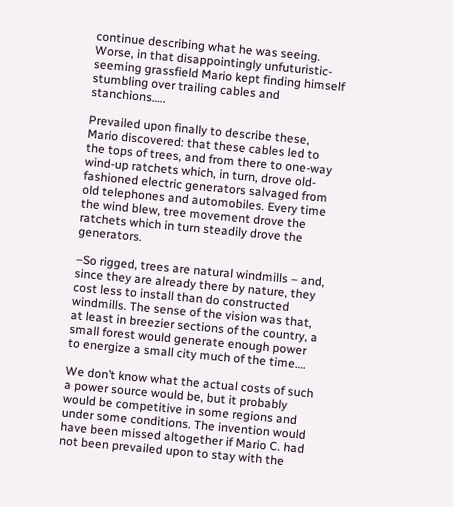continue describing what he was seeing. Worse, in that disappointingly unfuturistic-seeming grassfield Mario kept finding himself stumbling over trailing cables and stanchions…..

Prevailed upon finally to describe these, Mario discovered: that these cables led to the tops of trees, and from there to one-way wind-up ratchets which, in turn, drove old-fashioned electric generators salvaged from old telephones and automobiles. Every time the wind blew, tree movement drove the ratchets which in turn steadily drove the generators.

–So rigged, trees are natural windmills – and, since they are already there by nature, they cost less to install than do constructed windmills. The sense of the vision was that, at least in breezier sections of the country, a small forest would generate enough power to energize a small city much of the time….

We don’t know what the actual costs of such a power source would be, but it probably would be competitive in some regions and under some conditions. The invention would have been missed altogether if Mario C. had not been prevailed upon to stay with the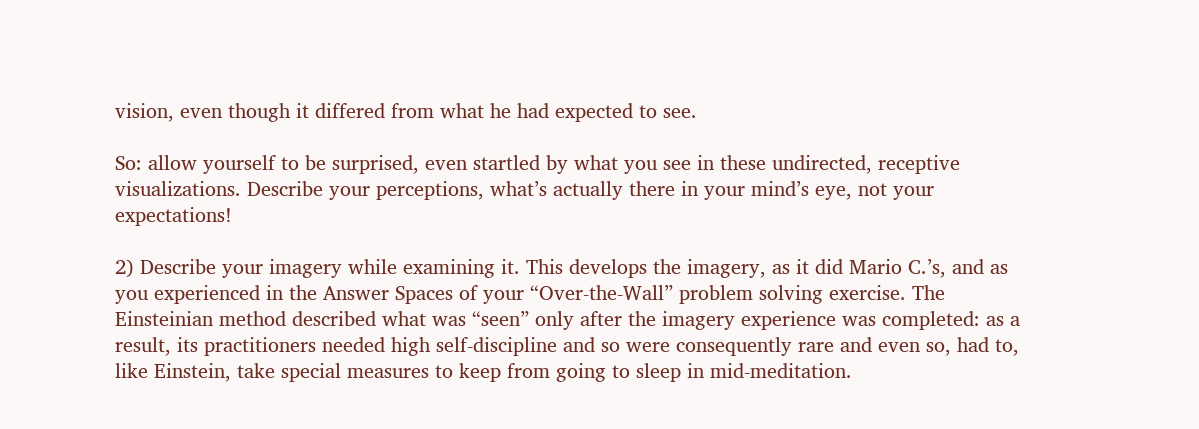vision, even though it differed from what he had expected to see.

So: allow yourself to be surprised, even startled by what you see in these undirected, receptive visualizations. Describe your perceptions, what’s actually there in your mind’s eye, not your expectations!

2) Describe your imagery while examining it. This develops the imagery, as it did Mario C.’s, and as you experienced in the Answer Spaces of your “Over-the-Wall” problem solving exercise. The Einsteinian method described what was “seen” only after the imagery experience was completed: as a result, its practitioners needed high self-discipline and so were consequently rare and even so, had to, like Einstein, take special measures to keep from going to sleep in mid-meditation.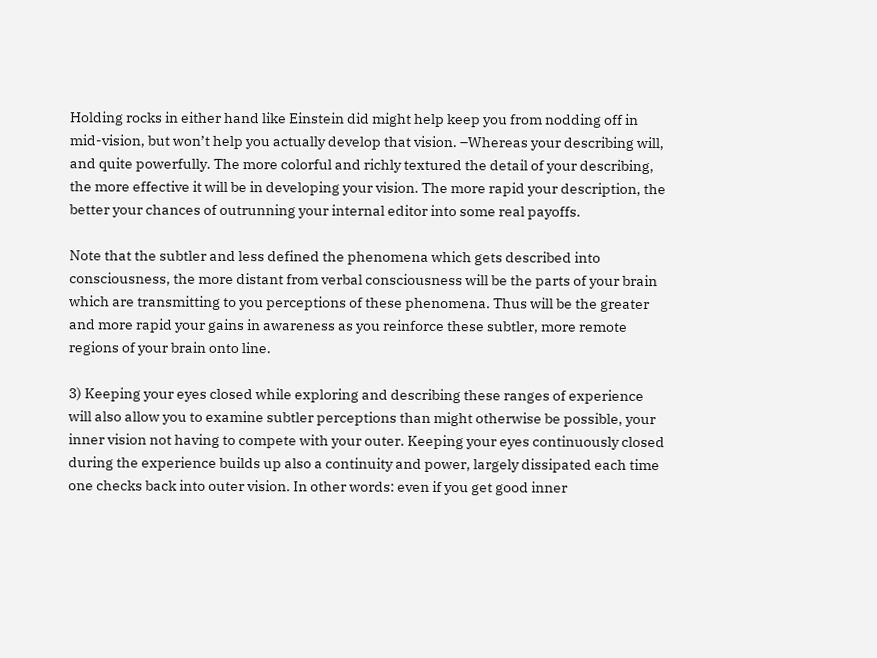Holding rocks in either hand like Einstein did might help keep you from nodding off in mid-vision, but won’t help you actually develop that vision. –Whereas your describing will, and quite powerfully. The more colorful and richly textured the detail of your describing, the more effective it will be in developing your vision. The more rapid your description, the better your chances of outrunning your internal editor into some real payoffs.

Note that the subtler and less defined the phenomena which gets described into consciousness, the more distant from verbal consciousness will be the parts of your brain which are transmitting to you perceptions of these phenomena. Thus will be the greater and more rapid your gains in awareness as you reinforce these subtler, more remote regions of your brain onto line.

3) Keeping your eyes closed while exploring and describing these ranges of experience will also allow you to examine subtler perceptions than might otherwise be possible, your inner vision not having to compete with your outer. Keeping your eyes continuously closed during the experience builds up also a continuity and power, largely dissipated each time one checks back into outer vision. In other words: even if you get good inner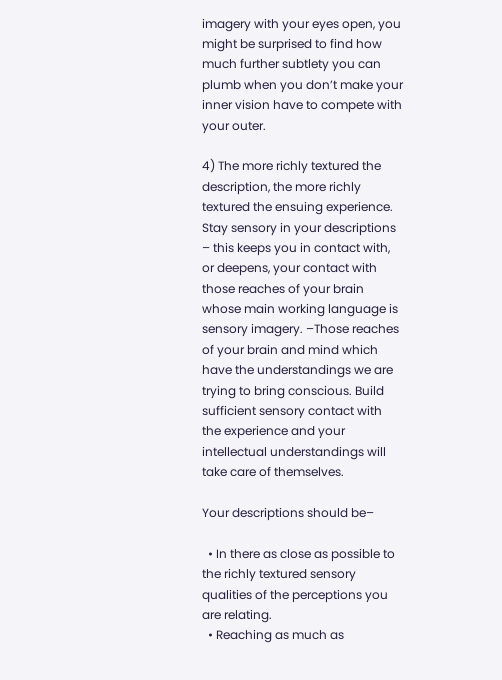imagery with your eyes open, you might be surprised to find how much further subtlety you can plumb when you don’t make your inner vision have to compete with your outer.

4) The more richly textured the description, the more richly textured the ensuing experience. Stay sensory in your descriptions – this keeps you in contact with, or deepens, your contact with those reaches of your brain whose main working language is sensory imagery. –Those reaches of your brain and mind which have the understandings we are trying to bring conscious. Build sufficient sensory contact with the experience and your intellectual understandings will take care of themselves.

Your descriptions should be–

  • In there as close as possible to the richly textured sensory qualities of the perceptions you are relating.
  • Reaching as much as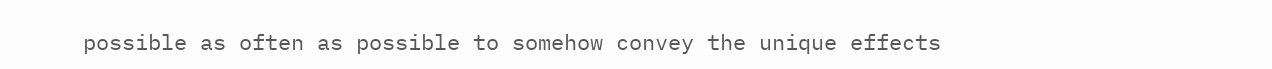possible as often as possible to somehow convey the unique effects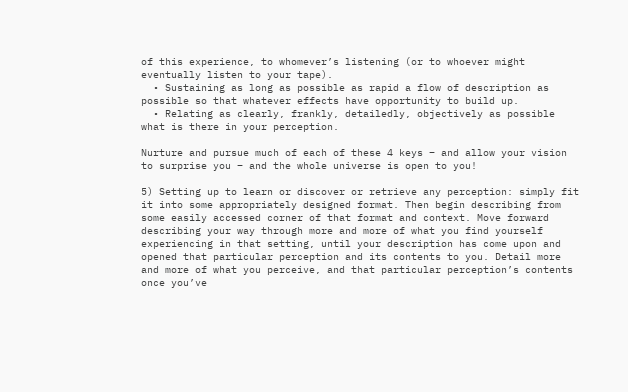of this experience, to whomever’s listening (or to whoever might eventually listen to your tape).
  • Sustaining as long as possible as rapid a flow of description as possible so that whatever effects have opportunity to build up.
  • Relating as clearly, frankly, detailedly, objectively as possible what is there in your perception.

Nurture and pursue much of each of these 4 keys – and allow your vision to surprise you – and the whole universe is open to you!

5) Setting up to learn or discover or retrieve any perception: simply fit it into some appropriately designed format. Then begin describing from some easily accessed corner of that format and context. Move forward describing your way through more and more of what you find yourself experiencing in that setting, until your description has come upon and opened that particular perception and its contents to you. Detail more and more of what you perceive, and that particular perception’s contents once you’ve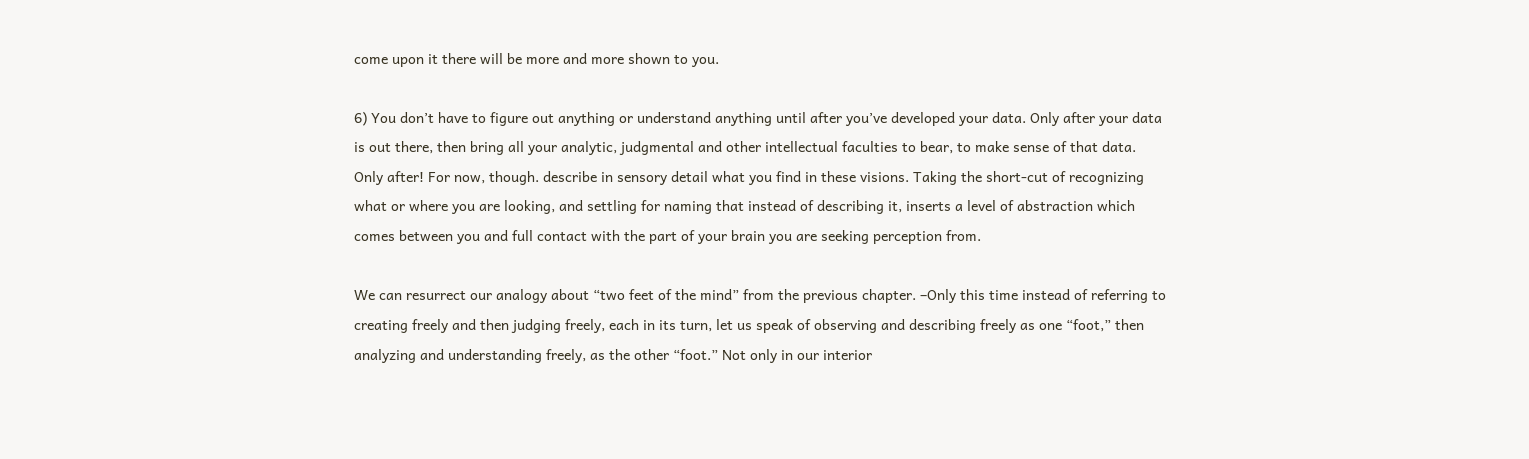come upon it there will be more and more shown to you.

6) You don’t have to figure out anything or understand anything until after you’ve developed your data. Only after your data is out there, then bring all your analytic, judgmental and other intellectual faculties to bear, to make sense of that data. Only after! For now, though. describe in sensory detail what you find in these visions. Taking the short-cut of recognizing what or where you are looking, and settling for naming that instead of describing it, inserts a level of abstraction which comes between you and full contact with the part of your brain you are seeking perception from.

We can resurrect our analogy about “two feet of the mind” from the previous chapter. –Only this time instead of referring to creating freely and then judging freely, each in its turn, let us speak of observing and describing freely as one “foot,” then analyzing and understanding freely, as the other “foot.” Not only in our interior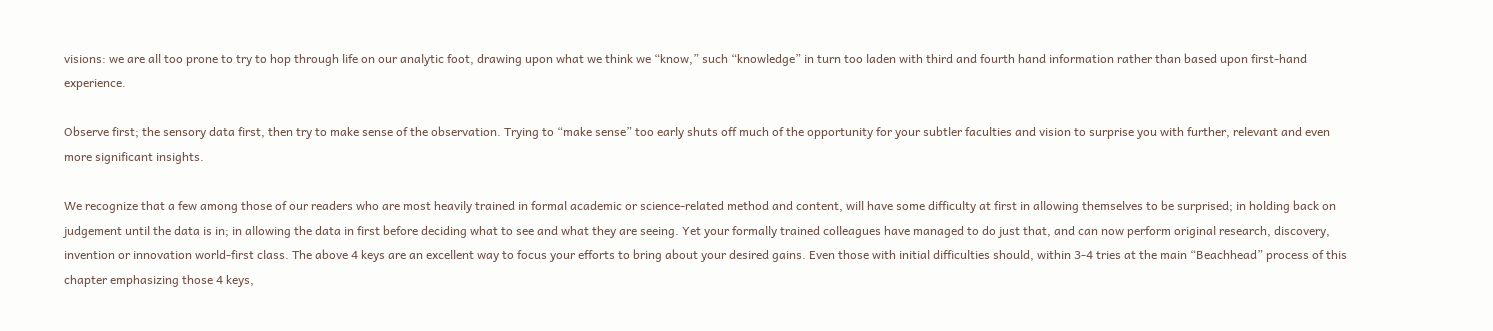visions: we are all too prone to try to hop through life on our analytic foot, drawing upon what we think we “know,” such “knowledge” in turn too laden with third and fourth hand information rather than based upon first-hand experience.

Observe first; the sensory data first, then try to make sense of the observation. Trying to “make sense” too early shuts off much of the opportunity for your subtler faculties and vision to surprise you with further, relevant and even more significant insights.

We recognize that a few among those of our readers who are most heavily trained in formal academic or science-related method and content, will have some difficulty at first in allowing themselves to be surprised; in holding back on judgement until the data is in; in allowing the data in first before deciding what to see and what they are seeing. Yet your formally trained colleagues have managed to do just that, and can now perform original research, discovery, invention or innovation world-first class. The above 4 keys are an excellent way to focus your efforts to bring about your desired gains. Even those with initial difficulties should, within 3-4 tries at the main “Beachhead” process of this chapter emphasizing those 4 keys,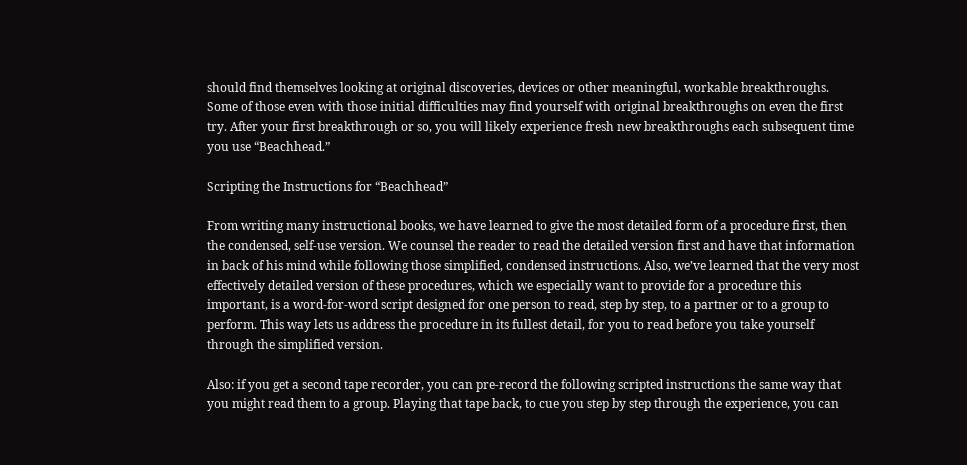should find themselves looking at original discoveries, devices or other meaningful, workable breakthroughs. Some of those even with those initial difficulties may find yourself with original breakthroughs on even the first try. After your first breakthrough or so, you will likely experience fresh new breakthroughs each subsequent time you use “Beachhead.”

Scripting the Instructions for “Beachhead”

From writing many instructional books, we have learned to give the most detailed form of a procedure first, then the condensed, self-use version. We counsel the reader to read the detailed version first and have that information in back of his mind while following those simplified, condensed instructions. Also, we’ve learned that the very most effectively detailed version of these procedures, which we especially want to provide for a procedure this important, is a word-for-word script designed for one person to read, step by step, to a partner or to a group to perform. This way lets us address the procedure in its fullest detail, for you to read before you take yourself through the simplified version.

Also: if you get a second tape recorder, you can pre-record the following scripted instructions the same way that you might read them to a group. Playing that tape back, to cue you step by step through the experience, you can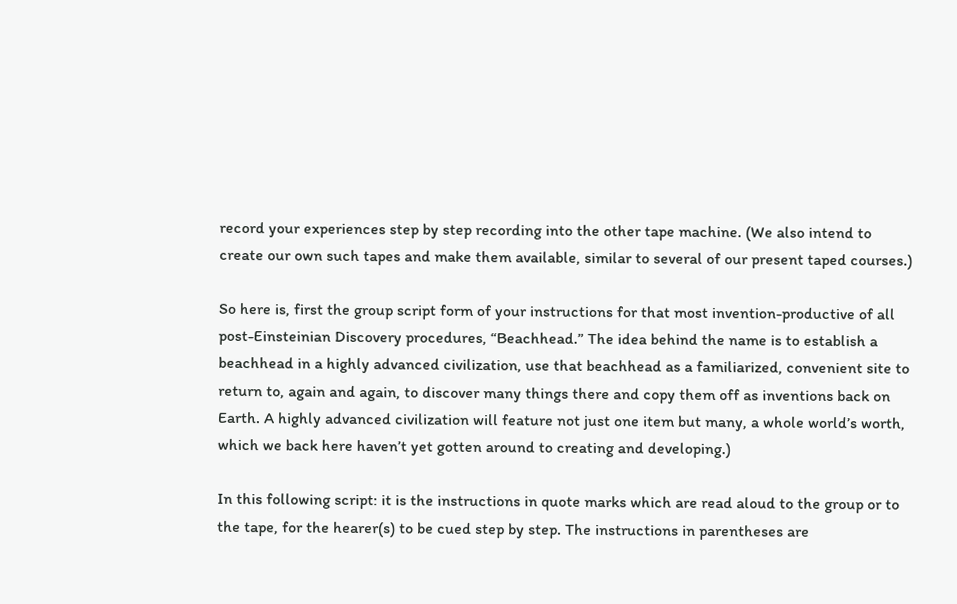record your experiences step by step recording into the other tape machine. (We also intend to create our own such tapes and make them available, similar to several of our present taped courses.)

So here is, first the group script form of your instructions for that most invention-productive of all post-Einsteinian Discovery procedures, “Beachhead.” The idea behind the name is to establish a beachhead in a highly advanced civilization, use that beachhead as a familiarized, convenient site to return to, again and again, to discover many things there and copy them off as inventions back on Earth. A highly advanced civilization will feature not just one item but many, a whole world’s worth, which we back here haven’t yet gotten around to creating and developing.)

In this following script: it is the instructions in quote marks which are read aloud to the group or to the tape, for the hearer(s) to be cued step by step. The instructions in parentheses are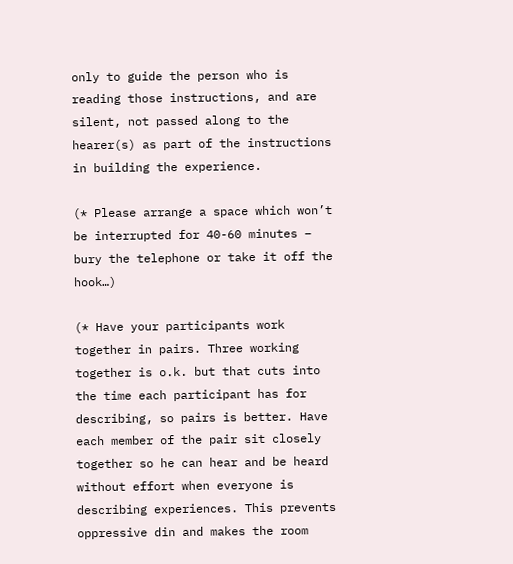only to guide the person who is reading those instructions, and are silent, not passed along to the hearer(s) as part of the instructions in building the experience.

(* Please arrange a space which won’t be interrupted for 40-60 minutes – bury the telephone or take it off the hook…)

(* Have your participants work together in pairs. Three working together is o.k. but that cuts into the time each participant has for describing, so pairs is better. Have each member of the pair sit closely together so he can hear and be heard without effort when everyone is describing experiences. This prevents oppressive din and makes the room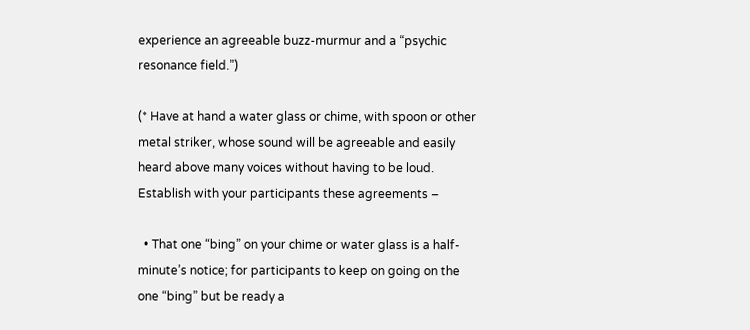experience an agreeable buzz-murmur and a “psychic resonance field.”)

(* Have at hand a water glass or chime, with spoon or other metal striker, whose sound will be agreeable and easily heard above many voices without having to be loud. Establish with your participants these agreements –

  • That one “bing” on your chime or water glass is a half-minute’s notice; for participants to keep on going on the one “bing” but be ready a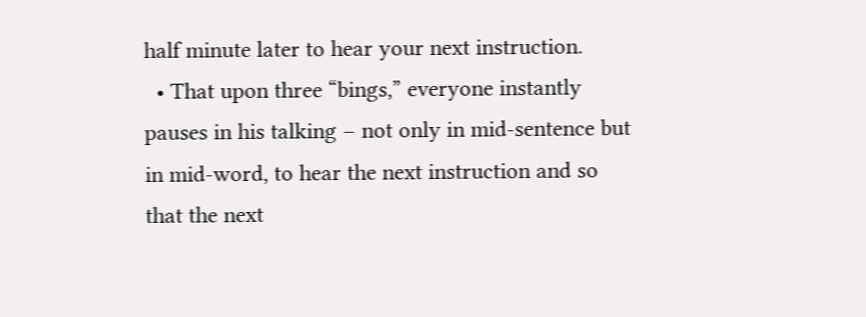half minute later to hear your next instruction.
  • That upon three “bings,” everyone instantly pauses in his talking – not only in mid-sentence but in mid-word, to hear the next instruction and so that the next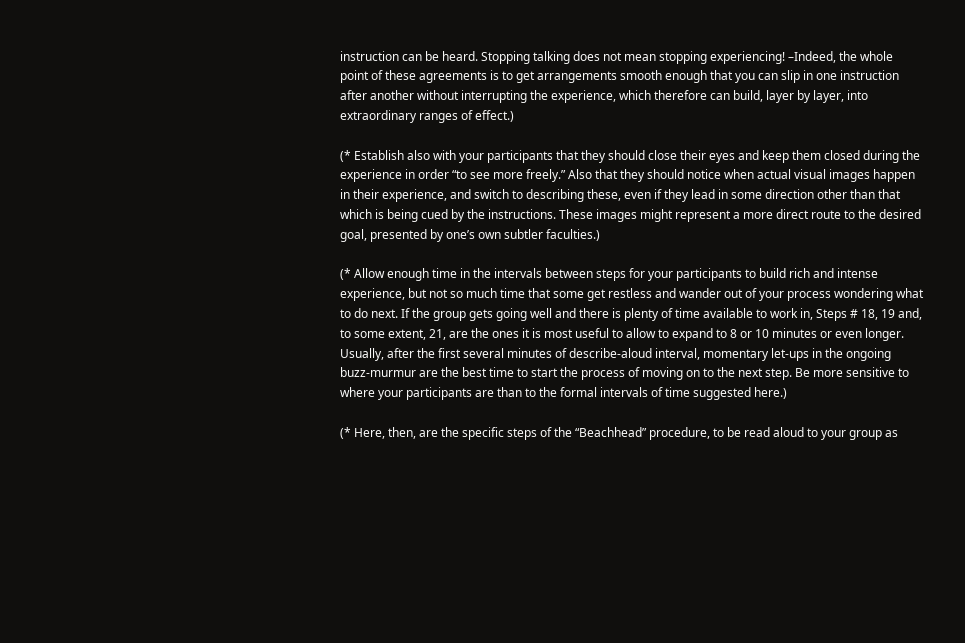instruction can be heard. Stopping talking does not mean stopping experiencing! –Indeed, the whole point of these agreements is to get arrangements smooth enough that you can slip in one instruction after another without interrupting the experience, which therefore can build, layer by layer, into extraordinary ranges of effect.)

(* Establish also with your participants that they should close their eyes and keep them closed during the experience in order “to see more freely.” Also that they should notice when actual visual images happen in their experience, and switch to describing these, even if they lead in some direction other than that which is being cued by the instructions. These images might represent a more direct route to the desired goal, presented by one’s own subtler faculties.)

(* Allow enough time in the intervals between steps for your participants to build rich and intense experience, but not so much time that some get restless and wander out of your process wondering what to do next. If the group gets going well and there is plenty of time available to work in, Steps # 18, 19 and, to some extent, 21, are the ones it is most useful to allow to expand to 8 or 10 minutes or even longer. Usually, after the first several minutes of describe-aloud interval, momentary let-ups in the ongoing buzz-murmur are the best time to start the process of moving on to the next step. Be more sensitive to where your participants are than to the formal intervals of time suggested here.)

(* Here, then, are the specific steps of the “Beachhead” procedure, to be read aloud to your group as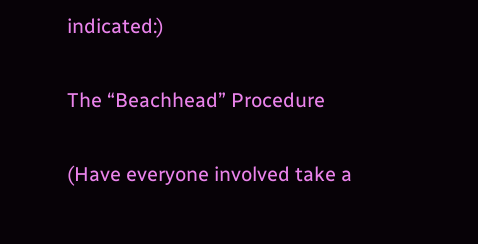indicated:)

The “Beachhead” Procedure

(Have everyone involved take a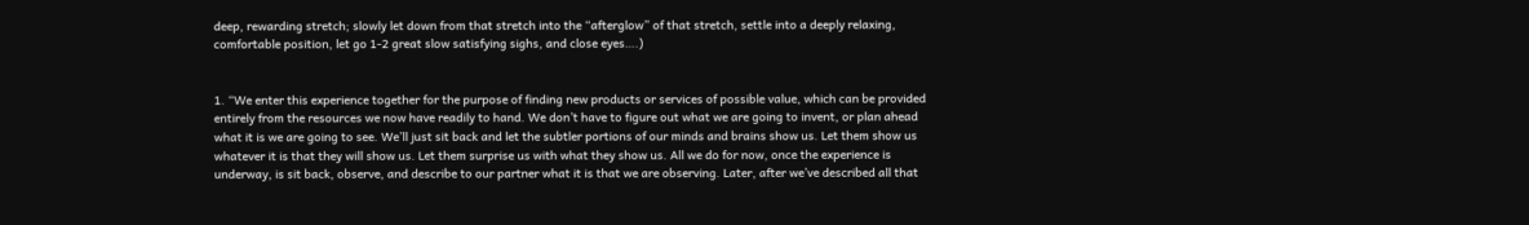deep, rewarding stretch; slowly let down from that stretch into the “afterglow” of that stretch, settle into a deeply relaxing, comfortable position, let go 1-2 great slow satisfying sighs, and close eyes….)


1. “We enter this experience together for the purpose of finding new products or services of possible value, which can be provided entirely from the resources we now have readily to hand. We don’t have to figure out what we are going to invent, or plan ahead what it is we are going to see. We’ll just sit back and let the subtler portions of our minds and brains show us. Let them show us whatever it is that they will show us. Let them surprise us with what they show us. All we do for now, once the experience is underway, is sit back, observe, and describe to our partner what it is that we are observing. Later, after we’ve described all that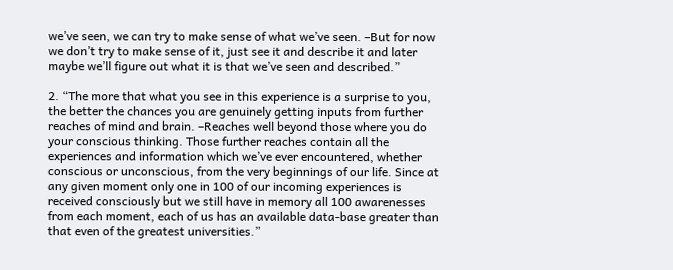we’ve seen, we can try to make sense of what we’ve seen. –But for now we don’t try to make sense of it, just see it and describe it and later maybe we’ll figure out what it is that we’ve seen and described.”

2. “The more that what you see in this experience is a surprise to you, the better the chances you are genuinely getting inputs from further reaches of mind and brain. –Reaches well beyond those where you do your conscious thinking. Those further reaches contain all the experiences and information which we’ve ever encountered, whether conscious or unconscious, from the very beginnings of our life. Since at any given moment only one in 100 of our incoming experiences is received consciously but we still have in memory all 100 awarenesses from each moment, each of us has an available data-base greater than that even of the greatest universities.”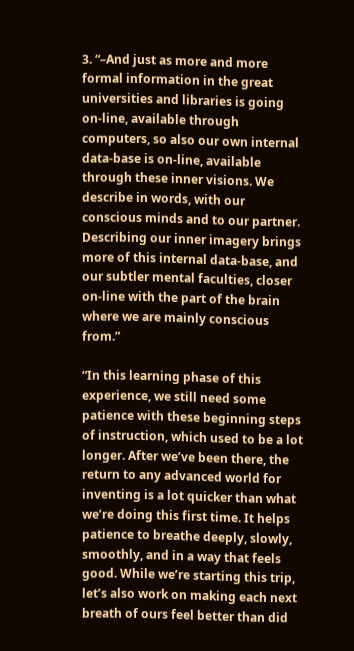3. “–And just as more and more formal information in the great universities and libraries is going on-line, available through computers, so also our own internal data-base is on-line, available through these inner visions. We describe in words, with our conscious minds and to our partner. Describing our inner imagery brings more of this internal data-base, and our subtler mental faculties, closer on-line with the part of the brain where we are mainly conscious from.”

“In this learning phase of this experience, we still need some patience with these beginning steps of instruction, which used to be a lot longer. After we’ve been there, the return to any advanced world for inventing is a lot quicker than what we’re doing this first time. It helps patience to breathe deeply, slowly, smoothly, and in a way that feels good. While we’re starting this trip, let’s also work on making each next breath of ours feel better than did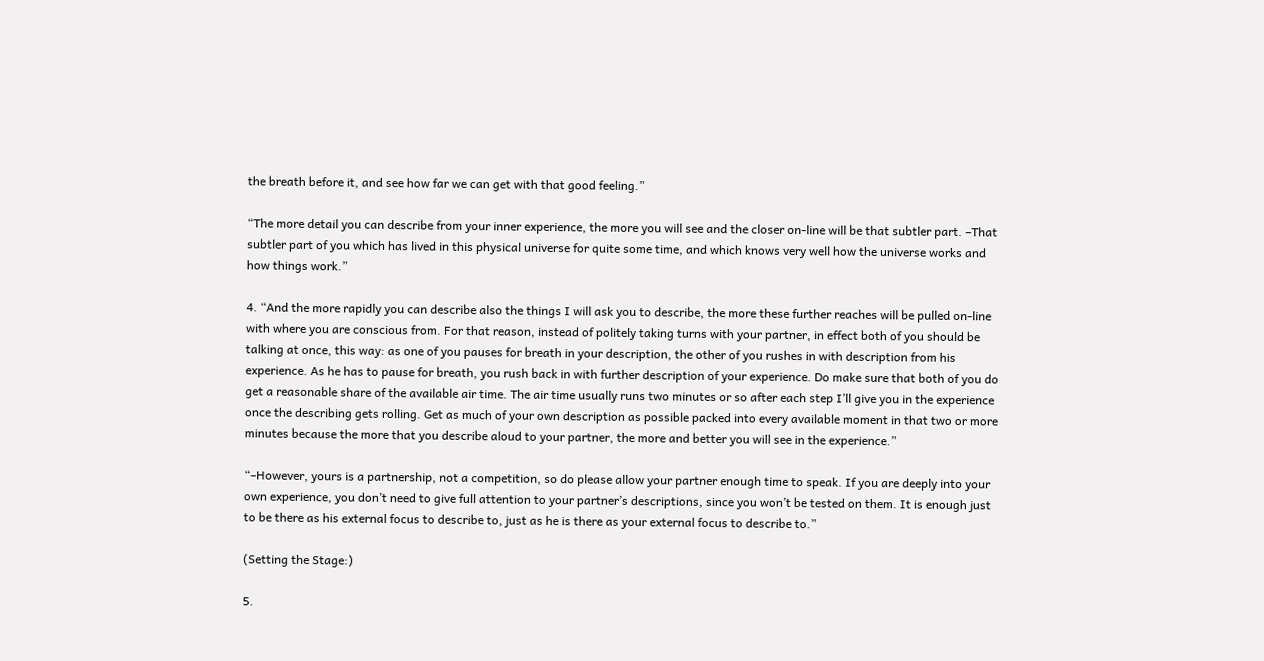the breath before it, and see how far we can get with that good feeling.”

“The more detail you can describe from your inner experience, the more you will see and the closer on-line will be that subtler part. –That subtler part of you which has lived in this physical universe for quite some time, and which knows very well how the universe works and how things work.”

4. “And the more rapidly you can describe also the things I will ask you to describe, the more these further reaches will be pulled on-line with where you are conscious from. For that reason, instead of politely taking turns with your partner, in effect both of you should be talking at once, this way: as one of you pauses for breath in your description, the other of you rushes in with description from his experience. As he has to pause for breath, you rush back in with further description of your experience. Do make sure that both of you do get a reasonable share of the available air time. The air time usually runs two minutes or so after each step I’ll give you in the experience once the describing gets rolling. Get as much of your own description as possible packed into every available moment in that two or more minutes because the more that you describe aloud to your partner, the more and better you will see in the experience.”

“–However, yours is a partnership, not a competition, so do please allow your partner enough time to speak. If you are deeply into your own experience, you don’t need to give full attention to your partner’s descriptions, since you won’t be tested on them. It is enough just to be there as his external focus to describe to, just as he is there as your external focus to describe to.”

(Setting the Stage:)

5.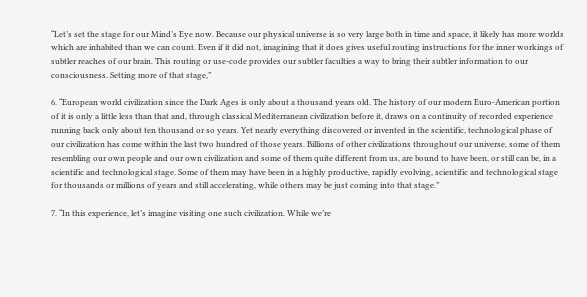“Let’s set the stage for our Mind’s Eye now. Because our physical universe is so very large both in time and space, it likely has more worlds which are inhabited than we can count. Even if it did not, imagining that it does gives useful routing instructions for the inner workings of subtler reaches of our brain. This routing or use-code provides our subtler faculties a way to bring their subtler information to our consciousness. Setting more of that stage,”

6. “European world civilization since the Dark Ages is only about a thousand years old. The history of our modern Euro-American portion of it is only a little less than that and, through classical Mediterranean civilization before it, draws on a continuity of recorded experience running back only about ten thousand or so years. Yet nearly everything discovered or invented in the scientific, technological phase of our civilization has come within the last two hundred of those years. Billions of other civilizations throughout our universe, some of them resembling our own people and our own civilization and some of them quite different from us, are bound to have been, or still can be, in a scientific and technological stage. Some of them may have been in a highly productive, rapidly evolving, scientific and technological stage for thousands or millions of years and still accelerating, while others may be just coming into that stage.”

7. “In this experience, let’s imagine visiting one such civilization. While we’re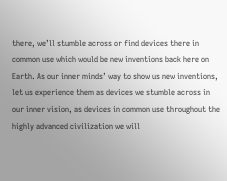there, we’ll stumble across or find devices there in common use which would be new inventions back here on Earth. As our inner minds’ way to show us new inventions, let us experience them as devices we stumble across in our inner vision, as devices in common use throughout the highly advanced civilization we will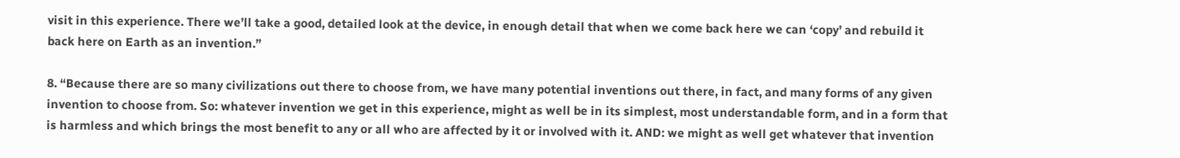visit in this experience. There we’ll take a good, detailed look at the device, in enough detail that when we come back here we can ‘copy’ and rebuild it back here on Earth as an invention.”

8. “Because there are so many civilizations out there to choose from, we have many potential inventions out there, in fact, and many forms of any given invention to choose from. So: whatever invention we get in this experience, might as well be in its simplest, most understandable form, and in a form that is harmless and which brings the most benefit to any or all who are affected by it or involved with it. AND: we might as well get whatever that invention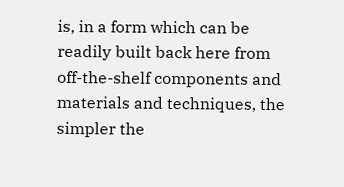is, in a form which can be readily built back here from off-the-shelf components and materials and techniques, the simpler the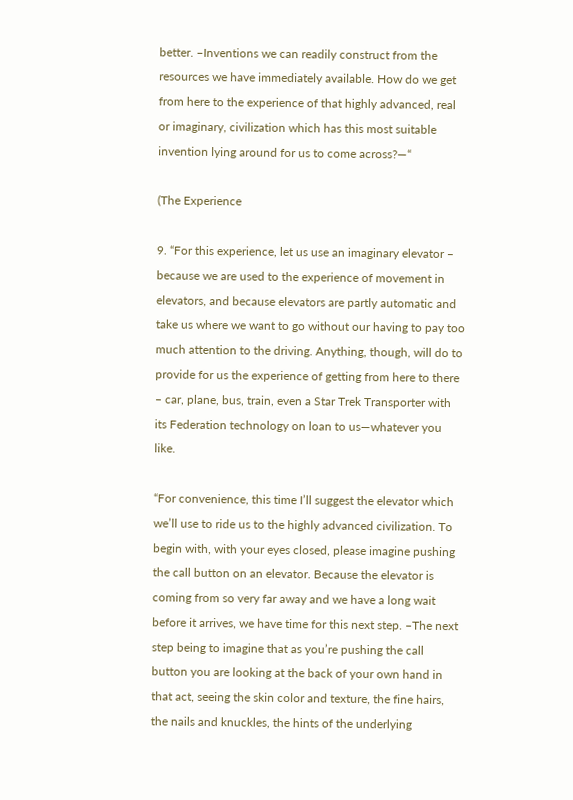better. –Inventions we can readily construct from the resources we have immediately available. How do we get from here to the experience of that highly advanced, real or imaginary, civilization which has this most suitable invention lying around for us to come across?—“

(The Experience

9. “For this experience, let us use an imaginary elevator – because we are used to the experience of movement in elevators, and because elevators are partly automatic and take us where we want to go without our having to pay too much attention to the driving. Anything, though, will do to provide for us the experience of getting from here to there – car, plane, bus, train, even a Star Trek Transporter with its Federation technology on loan to us—whatever you like.

“For convenience, this time I’ll suggest the elevator which we’ll use to ride us to the highly advanced civilization. To begin with, with your eyes closed, please imagine pushing the call button on an elevator. Because the elevator is coming from so very far away and we have a long wait before it arrives, we have time for this next step. –The next step being to imagine that as you’re pushing the call button you are looking at the back of your own hand in that act, seeing the skin color and texture, the fine hairs, the nails and knuckles, the hints of the underlying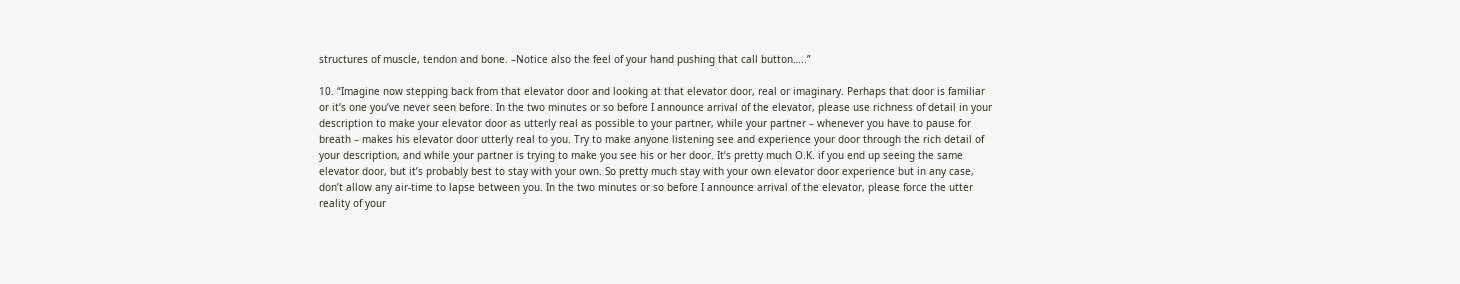structures of muscle, tendon and bone. –Notice also the feel of your hand pushing that call button…..”

10. “Imagine now stepping back from that elevator door and looking at that elevator door, real or imaginary. Perhaps that door is familiar or it’s one you’ve never seen before. In the two minutes or so before I announce arrival of the elevator, please use richness of detail in your description to make your elevator door as utterly real as possible to your partner, while your partner – whenever you have to pause for breath – makes his elevator door utterly real to you. Try to make anyone listening see and experience your door through the rich detail of your description, and while your partner is trying to make you see his or her door. It’s pretty much O.K. if you end up seeing the same elevator door, but it’s probably best to stay with your own. So pretty much stay with your own elevator door experience but in any case, don’t allow any air-time to lapse between you. In the two minutes or so before I announce arrival of the elevator, please force the utter reality of your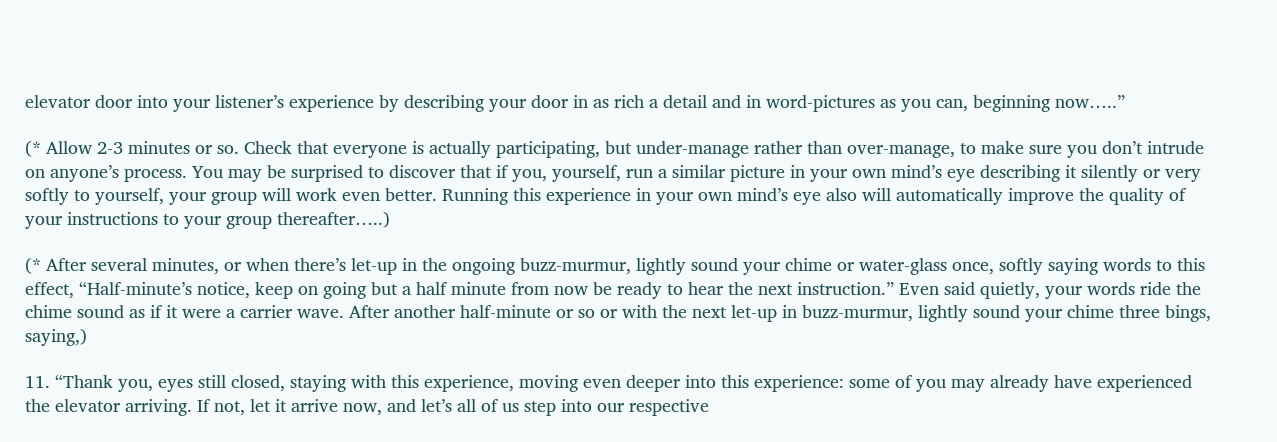elevator door into your listener’s experience by describing your door in as rich a detail and in word-pictures as you can, beginning now…..”

(* Allow 2-3 minutes or so. Check that everyone is actually participating, but under-manage rather than over-manage, to make sure you don’t intrude on anyone’s process. You may be surprised to discover that if you, yourself, run a similar picture in your own mind’s eye describing it silently or very softly to yourself, your group will work even better. Running this experience in your own mind’s eye also will automatically improve the quality of your instructions to your group thereafter…..)

(* After several minutes, or when there’s let-up in the ongoing buzz-murmur, lightly sound your chime or water-glass once, softly saying words to this effect, “Half-minute’s notice, keep on going but a half minute from now be ready to hear the next instruction.” Even said quietly, your words ride the chime sound as if it were a carrier wave. After another half-minute or so or with the next let-up in buzz-murmur, lightly sound your chime three bings, saying,)

11. “Thank you, eyes still closed, staying with this experience, moving even deeper into this experience: some of you may already have experienced the elevator arriving. If not, let it arrive now, and let’s all of us step into our respective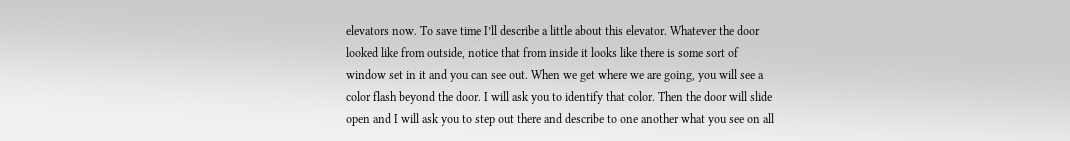elevators now. To save time I’ll describe a little about this elevator. Whatever the door looked like from outside, notice that from inside it looks like there is some sort of window set in it and you can see out. When we get where we are going, you will see a color flash beyond the door. I will ask you to identify that color. Then the door will slide open and I will ask you to step out there and describe to one another what you see on all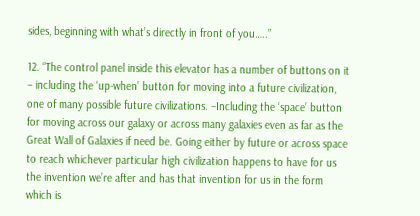sides, beginning with what’s directly in front of you…..”

12. “The control panel inside this elevator has a number of buttons on it – including the ‘up-when’ button for moving into a future civilization, one of many possible future civilizations. –Including the ‘space’ button for moving across our galaxy or across many galaxies even as far as the Great Wall of Galaxies if need be. Going either by future or across space to reach whichever particular high civilization happens to have for us the invention we’re after and has that invention for us in the form which is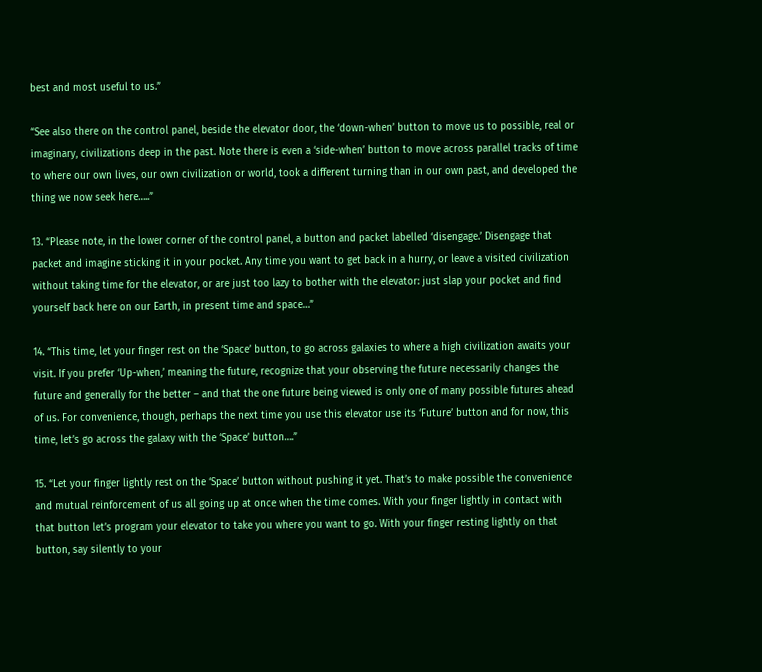best and most useful to us.”

“See also there on the control panel, beside the elevator door, the ‘down-when’ button to move us to possible, real or imaginary, civilizations deep in the past. Note there is even a ‘side-when’ button to move across parallel tracks of time to where our own lives, our own civilization or world, took a different turning than in our own past, and developed the thing we now seek here…..”

13. “Please note, in the lower corner of the control panel, a button and packet labelled ‘disengage.’ Disengage that packet and imagine sticking it in your pocket. Any time you want to get back in a hurry, or leave a visited civilization without taking time for the elevator, or are just too lazy to bother with the elevator: just slap your pocket and find yourself back here on our Earth, in present time and space…”

14. “This time, let your finger rest on the ‘Space’ button, to go across galaxies to where a high civilization awaits your visit. If you prefer ‘Up-when,’ meaning the future, recognize that your observing the future necessarily changes the future and generally for the better – and that the one future being viewed is only one of many possible futures ahead of us. For convenience, though, perhaps the next time you use this elevator use its ‘Future’ button and for now, this time, let’s go across the galaxy with the ‘Space’ button….”

15. “Let your finger lightly rest on the ‘Space’ button without pushing it yet. That’s to make possible the convenience and mutual reinforcement of us all going up at once when the time comes. With your finger lightly in contact with that button let’s program your elevator to take you where you want to go. With your finger resting lightly on that button, say silently to your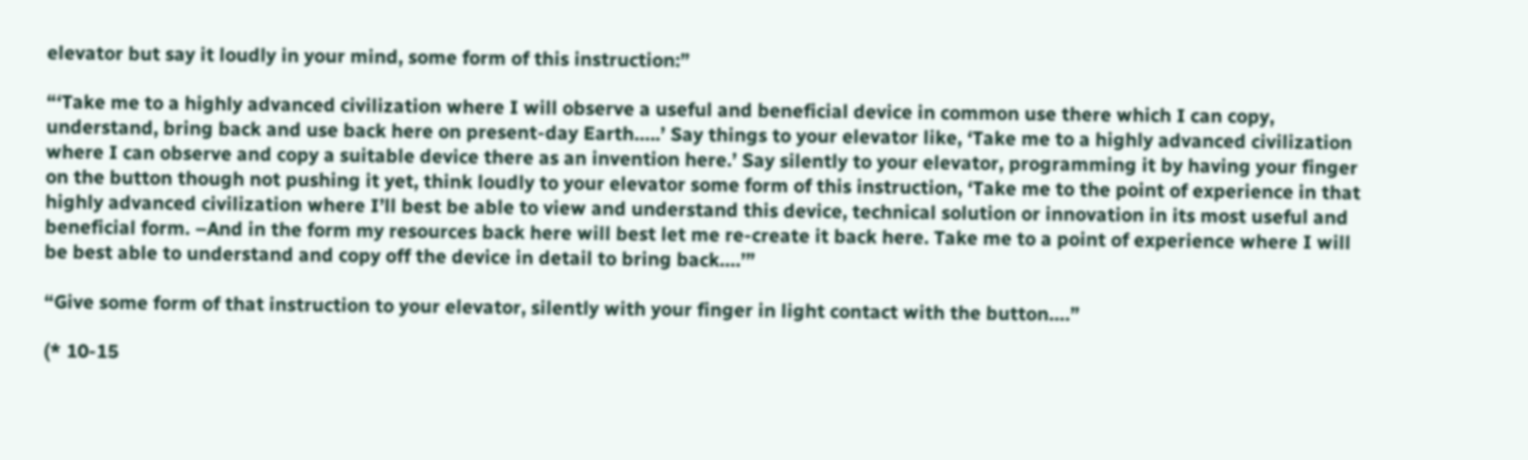elevator but say it loudly in your mind, some form of this instruction:”

“‘Take me to a highly advanced civilization where I will observe a useful and beneficial device in common use there which I can copy, understand, bring back and use back here on present-day Earth…..’ Say things to your elevator like, ‘Take me to a highly advanced civilization where I can observe and copy a suitable device there as an invention here.’ Say silently to your elevator, programming it by having your finger on the button though not pushing it yet, think loudly to your elevator some form of this instruction, ‘Take me to the point of experience in that highly advanced civilization where I’ll best be able to view and understand this device, technical solution or innovation in its most useful and beneficial form. –And in the form my resources back here will best let me re-create it back here. Take me to a point of experience where I will be best able to understand and copy off the device in detail to bring back….’”

“Give some form of that instruction to your elevator, silently with your finger in light contact with the button….”

(* 10-15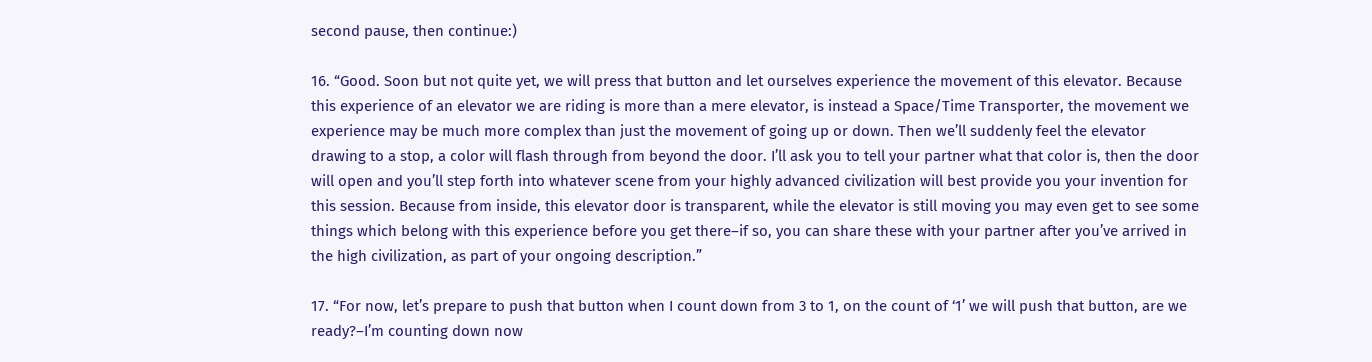second pause, then continue:)

16. “Good. Soon but not quite yet, we will press that button and let ourselves experience the movement of this elevator. Because this experience of an elevator we are riding is more than a mere elevator, is instead a Space/Time Transporter, the movement we experience may be much more complex than just the movement of going up or down. Then we’ll suddenly feel the elevator drawing to a stop, a color will flash through from beyond the door. I’ll ask you to tell your partner what that color is, then the door will open and you’ll step forth into whatever scene from your highly advanced civilization will best provide you your invention for this session. Because from inside, this elevator door is transparent, while the elevator is still moving you may even get to see some things which belong with this experience before you get there–if so, you can share these with your partner after you’ve arrived in the high civilization, as part of your ongoing description.”

17. “For now, let’s prepare to push that button when I count down from 3 to 1, on the count of ‘1’ we will push that button, are we ready?–I’m counting down now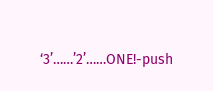‘3’……’2’……ONE!-push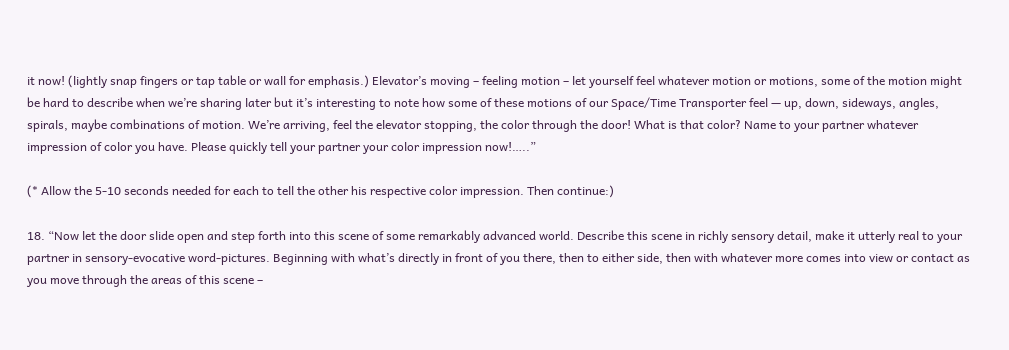it now! (lightly snap fingers or tap table or wall for emphasis.) Elevator’s moving – feeling motion – let yourself feel whatever motion or motions, some of the motion might be hard to describe when we’re sharing later but it’s interesting to note how some of these motions of our Space/Time Transporter feel — up, down, sideways, angles, spirals, maybe combinations of motion. We’re arriving, feel the elevator stopping, the color through the door! What is that color? Name to your partner whatever impression of color you have. Please quickly tell your partner your color impression now!…..”

(* Allow the 5-10 seconds needed for each to tell the other his respective color impression. Then continue:)

18. “Now let the door slide open and step forth into this scene of some remarkably advanced world. Describe this scene in richly sensory detail, make it utterly real to your partner in sensory-evocative word-pictures. Beginning with what’s directly in front of you there, then to either side, then with whatever more comes into view or contact as you move through the areas of this scene –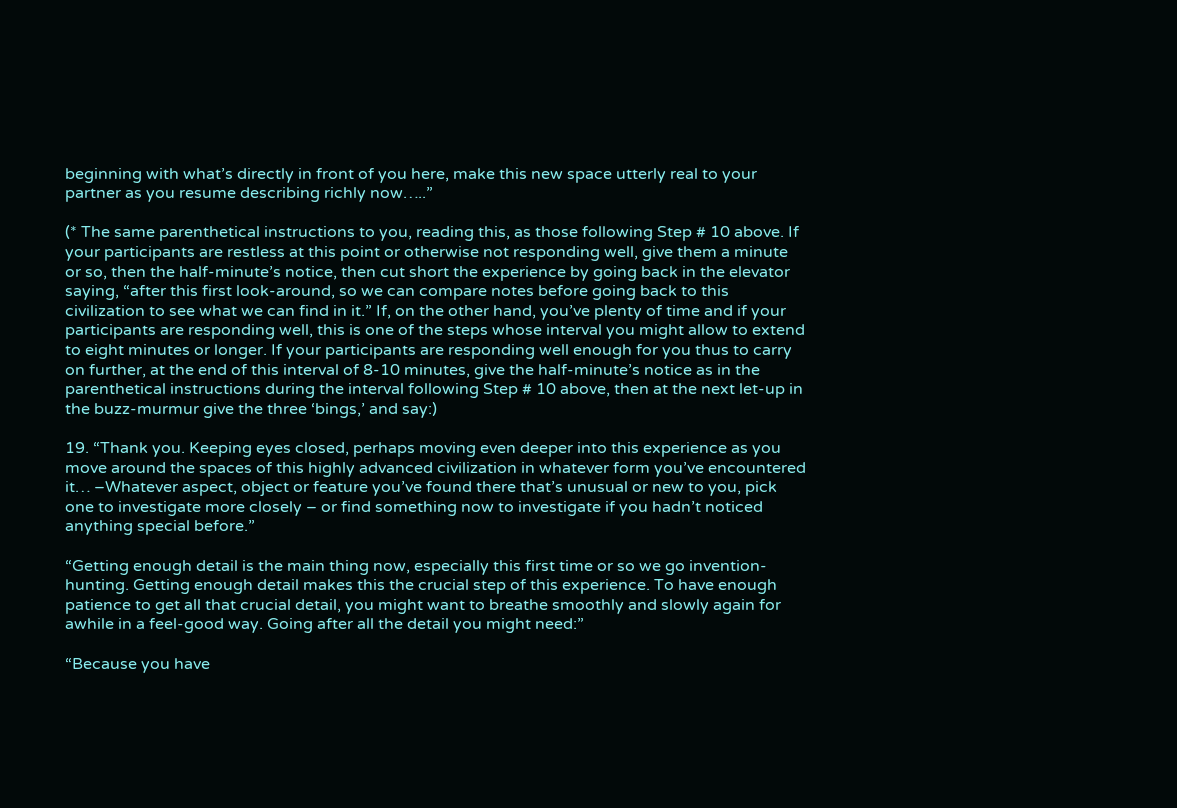beginning with what’s directly in front of you here, make this new space utterly real to your partner as you resume describing richly now…..”

(* The same parenthetical instructions to you, reading this, as those following Step # 10 above. If your participants are restless at this point or otherwise not responding well, give them a minute or so, then the half-minute’s notice, then cut short the experience by going back in the elevator saying, “after this first look-around, so we can compare notes before going back to this civilization to see what we can find in it.” If, on the other hand, you’ve plenty of time and if your participants are responding well, this is one of the steps whose interval you might allow to extend to eight minutes or longer. If your participants are responding well enough for you thus to carry on further, at the end of this interval of 8-10 minutes, give the half-minute’s notice as in the parenthetical instructions during the interval following Step # 10 above, then at the next let-up in the buzz-murmur give the three ‘bings,’ and say:)

19. “Thank you. Keeping eyes closed, perhaps moving even deeper into this experience as you move around the spaces of this highly advanced civilization in whatever form you’ve encountered it… –Whatever aspect, object or feature you’ve found there that’s unusual or new to you, pick one to investigate more closely – or find something now to investigate if you hadn’t noticed anything special before.”

“Getting enough detail is the main thing now, especially this first time or so we go invention-hunting. Getting enough detail makes this the crucial step of this experience. To have enough patience to get all that crucial detail, you might want to breathe smoothly and slowly again for awhile in a feel-good way. Going after all the detail you might need:”

“Because you have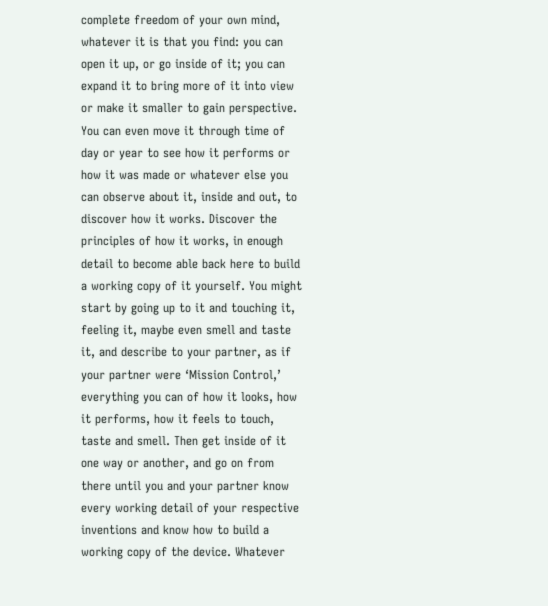complete freedom of your own mind, whatever it is that you find: you can open it up, or go inside of it; you can expand it to bring more of it into view or make it smaller to gain perspective. You can even move it through time of day or year to see how it performs or how it was made or whatever else you can observe about it, inside and out, to discover how it works. Discover the principles of how it works, in enough detail to become able back here to build a working copy of it yourself. You might start by going up to it and touching it, feeling it, maybe even smell and taste it, and describe to your partner, as if your partner were ‘Mission Control,’ everything you can of how it looks, how it performs, how it feels to touch, taste and smell. Then get inside of it one way or another, and go on from there until you and your partner know every working detail of your respective inventions and know how to build a working copy of the device. Whatever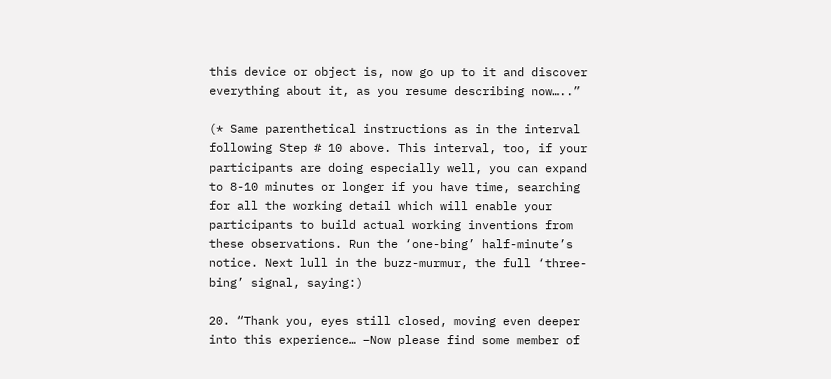this device or object is, now go up to it and discover everything about it, as you resume describing now…..”

(* Same parenthetical instructions as in the interval following Step # 10 above. This interval, too, if your participants are doing especially well, you can expand to 8-10 minutes or longer if you have time, searching for all the working detail which will enable your participants to build actual working inventions from these observations. Run the ‘one-bing’ half-minute’s notice. Next lull in the buzz-murmur, the full ‘three-bing’ signal, saying:)

20. “Thank you, eyes still closed, moving even deeper into this experience… –Now please find some member of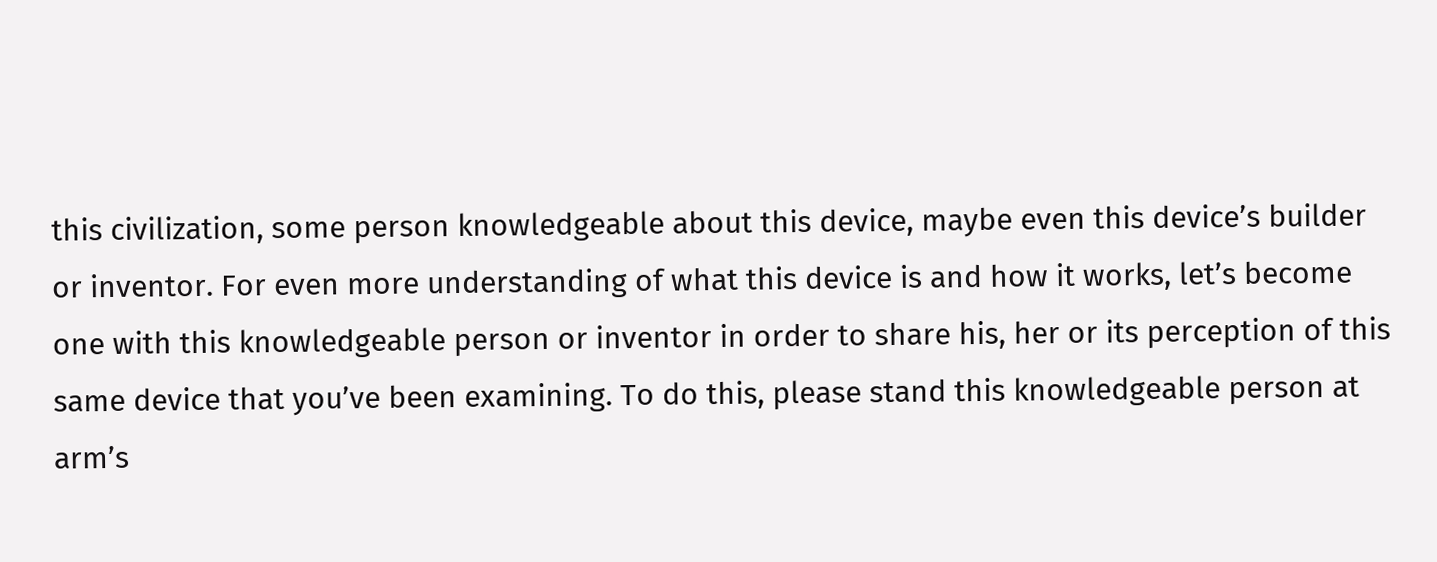this civilization, some person knowledgeable about this device, maybe even this device’s builder or inventor. For even more understanding of what this device is and how it works, let’s become one with this knowledgeable person or inventor in order to share his, her or its perception of this same device that you’ve been examining. To do this, please stand this knowledgeable person at arm’s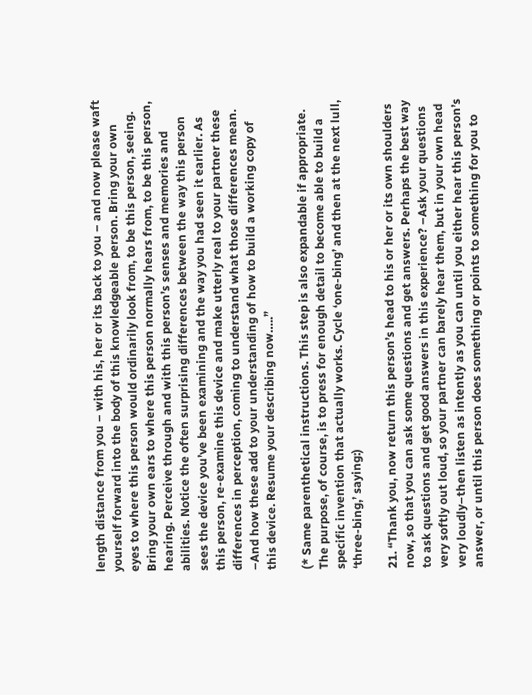length distance from you – with his, her or its back to you – and now please waft yourself forward into the body of this knowledgeable person. Bring your own eyes to where this person would ordinarily look from, to be this person, seeing. Bring your own ears to where this person normally hears from, to be this person, hearing. Perceive through and with this person’s senses and memories and abilities. Notice the often surprising differences between the way this person sees the device you’ve been examining and the way you had seen it earlier. As this person, re-examine this device and make utterly real to your partner these differences in perception, coming to understand what those differences mean. –And how these add to your understanding of how to build a working copy of this device. Resume your describing now…..”

(* Same parenthetical instructions. This step is also expandable if appropriate. The purpose, of course, is to press for enough detail to become able to build a specific invention that actually works. Cycle ‘one-bing’ and then at the next lull, ‘three-bing,’ saying:)

21. “Thank you, now return this person’s head to his or her or its own shoulders now, so that you can ask some questions and get answers. Perhaps the best way to ask questions and get good answers in this experience? –Ask your questions very softly out loud, so your partner can barely hear them, but in your own head very loudly–then listen as intently as you can until you either hear this person’s answer, or until this person does something or points to something for you to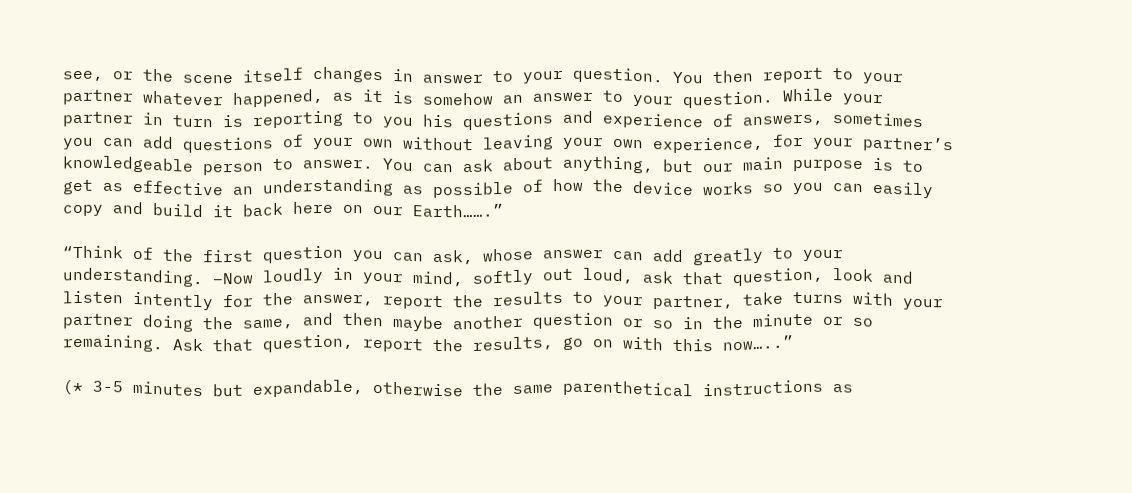see, or the scene itself changes in answer to your question. You then report to your partner whatever happened, as it is somehow an answer to your question. While your partner in turn is reporting to you his questions and experience of answers, sometimes you can add questions of your own without leaving your own experience, for your partner’s knowledgeable person to answer. You can ask about anything, but our main purpose is to get as effective an understanding as possible of how the device works so you can easily copy and build it back here on our Earth…….”

“Think of the first question you can ask, whose answer can add greatly to your understanding. –Now loudly in your mind, softly out loud, ask that question, look and listen intently for the answer, report the results to your partner, take turns with your partner doing the same, and then maybe another question or so in the minute or so remaining. Ask that question, report the results, go on with this now…..”

(* 3-5 minutes but expandable, otherwise the same parenthetical instructions as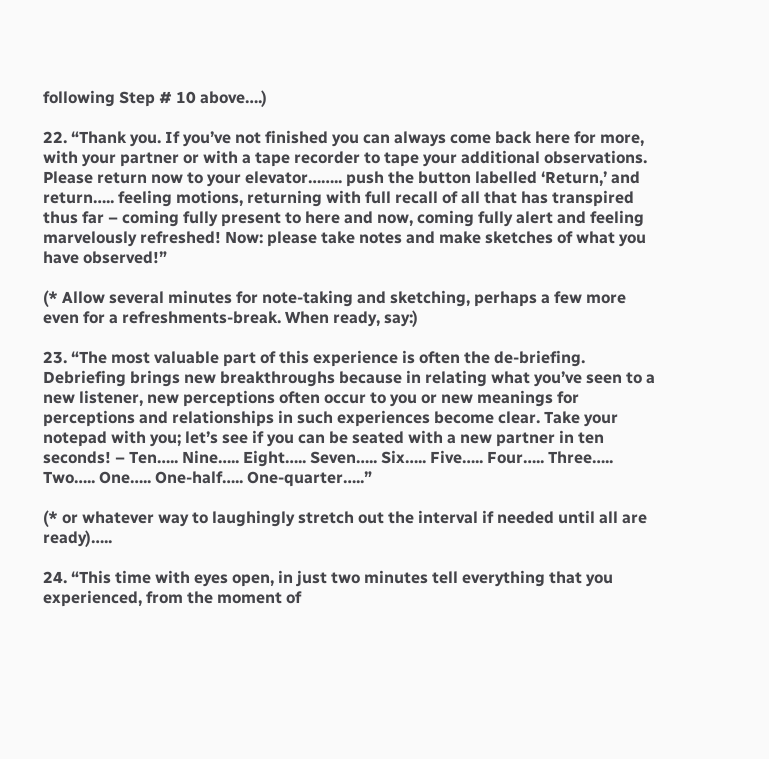following Step # 10 above….)

22. “Thank you. If you’ve not finished you can always come back here for more, with your partner or with a tape recorder to tape your additional observations. Please return now to your elevator…….. push the button labelled ‘Return,’ and return….. feeling motions, returning with full recall of all that has transpired thus far – coming fully present to here and now, coming fully alert and feeling marvelously refreshed! Now: please take notes and make sketches of what you have observed!”

(* Allow several minutes for note-taking and sketching, perhaps a few more even for a refreshments-break. When ready, say:)

23. “The most valuable part of this experience is often the de-briefing. Debriefing brings new breakthroughs because in relating what you’ve seen to a new listener, new perceptions often occur to you or new meanings for perceptions and relationships in such experiences become clear. Take your notepad with you; let’s see if you can be seated with a new partner in ten seconds! – Ten….. Nine….. Eight….. Seven….. Six….. Five….. Four….. Three….. Two….. One….. One-half….. One-quarter…..”

(* or whatever way to laughingly stretch out the interval if needed until all are ready)…..

24. “This time with eyes open, in just two minutes tell everything that you experienced, from the moment of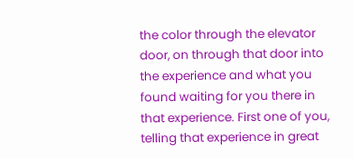the color through the elevator door, on through that door into the experience and what you found waiting for you there in that experience. First one of you, telling that experience in great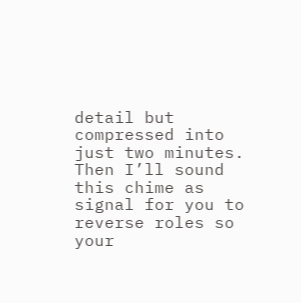detail but compressed into just two minutes. Then I’ll sound this chime as signal for you to reverse roles so your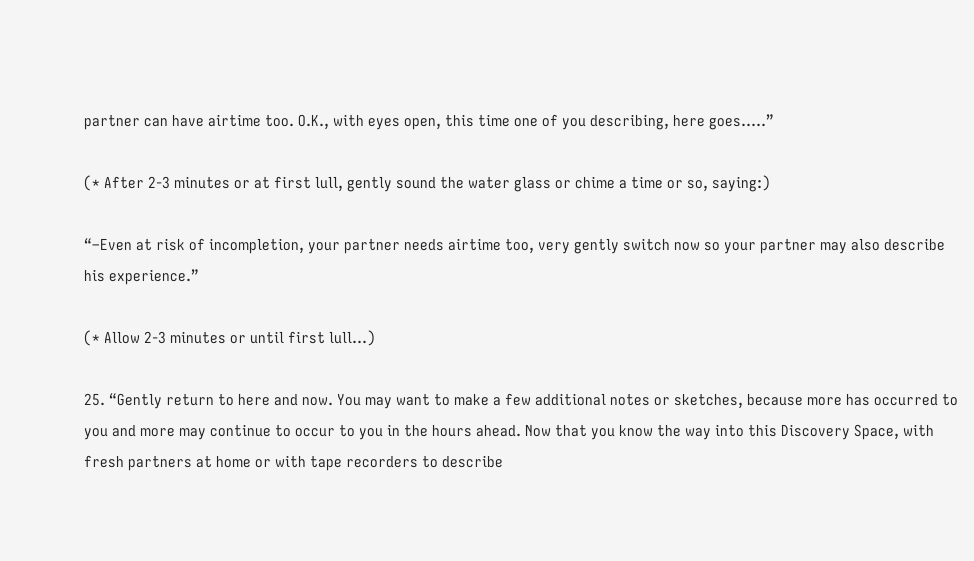partner can have airtime too. O.K., with eyes open, this time one of you describing, here goes…..”

(* After 2-3 minutes or at first lull, gently sound the water glass or chime a time or so, saying:)

“–Even at risk of incompletion, your partner needs airtime too, very gently switch now so your partner may also describe his experience.”

(* Allow 2-3 minutes or until first lull…)

25. “Gently return to here and now. You may want to make a few additional notes or sketches, because more has occurred to you and more may continue to occur to you in the hours ahead. Now that you know the way into this Discovery Space, with fresh partners at home or with tape recorders to describe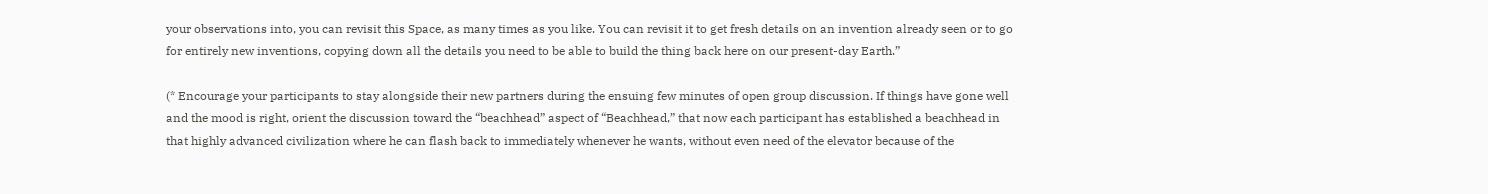your observations into, you can revisit this Space, as many times as you like. You can revisit it to get fresh details on an invention already seen or to go for entirely new inventions, copying down all the details you need to be able to build the thing back here on our present-day Earth.”

(* Encourage your participants to stay alongside their new partners during the ensuing few minutes of open group discussion. If things have gone well and the mood is right, orient the discussion toward the “beachhead” aspect of “Beachhead,” that now each participant has established a beachhead in that highly advanced civilization where he can flash back to immediately whenever he wants, without even need of the elevator because of the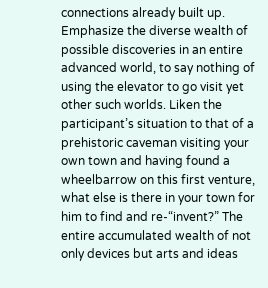connections already built up. Emphasize the diverse wealth of possible discoveries in an entire advanced world, to say nothing of using the elevator to go visit yet other such worlds. Liken the participant’s situation to that of a prehistoric caveman visiting your own town and having found a wheelbarrow on this first venture, what else is there in your town for him to find and re-“invent?” The entire accumulated wealth of not only devices but arts and ideas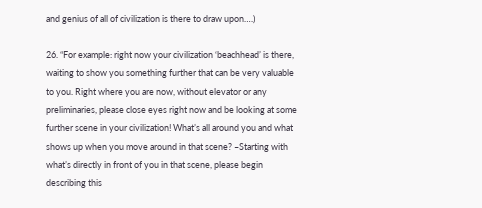and genius of all of civilization is there to draw upon….)

26. “For example: right now your civilization ‘beachhead’ is there, waiting to show you something further that can be very valuable to you. Right where you are now, without elevator or any preliminaries, please close eyes right now and be looking at some further scene in your civilization! What’s all around you and what shows up when you move around in that scene? –Starting with what’s directly in front of you in that scene, please begin describing this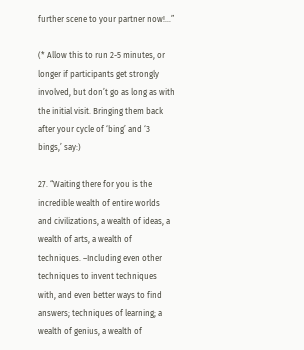further scene to your partner now!…”

(* Allow this to run 2-5 minutes, or longer if participants get strongly involved, but don’t go as long as with the initial visit. Bringing them back after your cycle of ‘bing’ and ‘3 bings,’ say:)

27. “Waiting there for you is the incredible wealth of entire worlds and civilizations, a wealth of ideas, a wealth of arts, a wealth of techniques. –Including even other techniques to invent techniques with, and even better ways to find answers; techniques of learning; a wealth of genius, a wealth of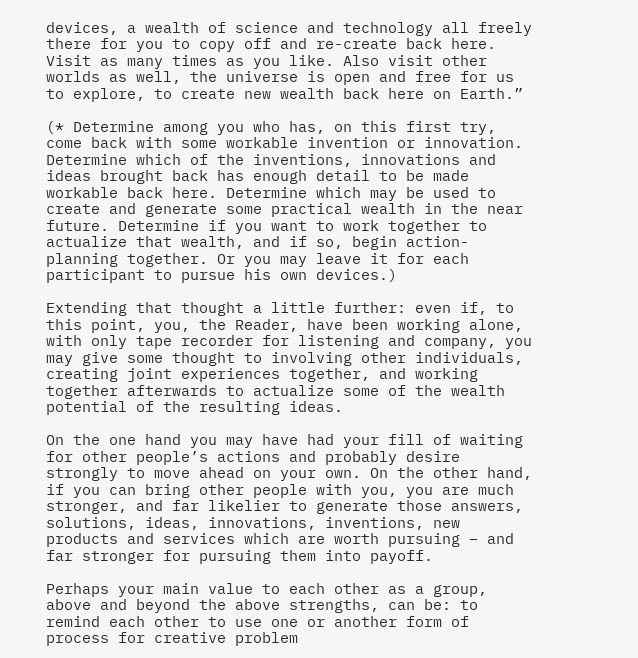devices, a wealth of science and technology all freely there for you to copy off and re-create back here. Visit as many times as you like. Also visit other worlds as well, the universe is open and free for us to explore, to create new wealth back here on Earth.”

(* Determine among you who has, on this first try, come back with some workable invention or innovation. Determine which of the inventions, innovations and ideas brought back has enough detail to be made workable back here. Determine which may be used to create and generate some practical wealth in the near future. Determine if you want to work together to actualize that wealth, and if so, begin action-planning together. Or you may leave it for each participant to pursue his own devices.)

Extending that thought a little further: even if, to this point, you, the Reader, have been working alone, with only tape recorder for listening and company, you may give some thought to involving other individuals, creating joint experiences together, and working together afterwards to actualize some of the wealth potential of the resulting ideas.

On the one hand you may have had your fill of waiting for other people’s actions and probably desire strongly to move ahead on your own. On the other hand, if you can bring other people with you, you are much stronger, and far likelier to generate those answers, solutions, ideas, innovations, inventions, new products and services which are worth pursuing – and far stronger for pursuing them into payoff.

Perhaps your main value to each other as a group, above and beyond the above strengths, can be: to remind each other to use one or another form of process for creative problem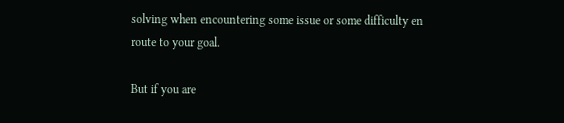solving when encountering some issue or some difficulty en route to your goal.

But if you are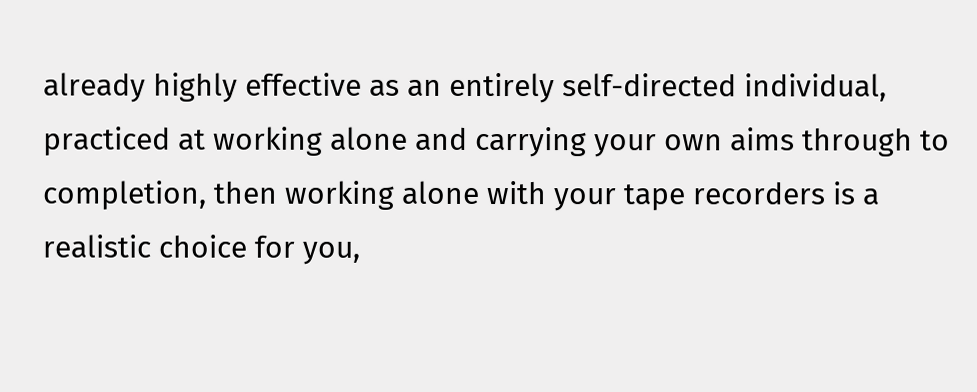already highly effective as an entirely self-directed individual, practiced at working alone and carrying your own aims through to completion, then working alone with your tape recorders is a realistic choice for you,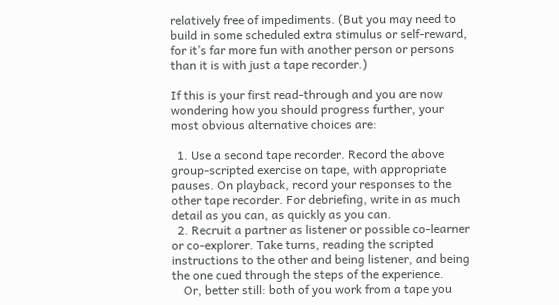relatively free of impediments. (But you may need to build in some scheduled extra stimulus or self-reward, for it’s far more fun with another person or persons than it is with just a tape recorder.)

If this is your first read-through and you are now wondering how you should progress further, your most obvious alternative choices are:

  1. Use a second tape recorder. Record the above group-scripted exercise on tape, with appropriate pauses. On playback, record your responses to the other tape recorder. For debriefing, write in as much detail as you can, as quickly as you can.
  2. Recruit a partner as listener or possible co-learner or co-explorer. Take turns, reading the scripted instructions to the other and being listener, and being the one cued through the steps of the experience.
    Or, better still: both of you work from a tape you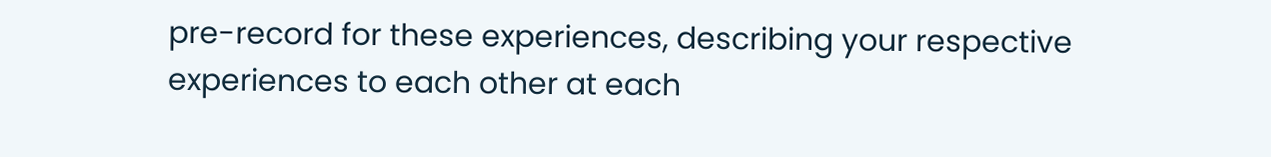pre-record for these experiences, describing your respective experiences to each other at each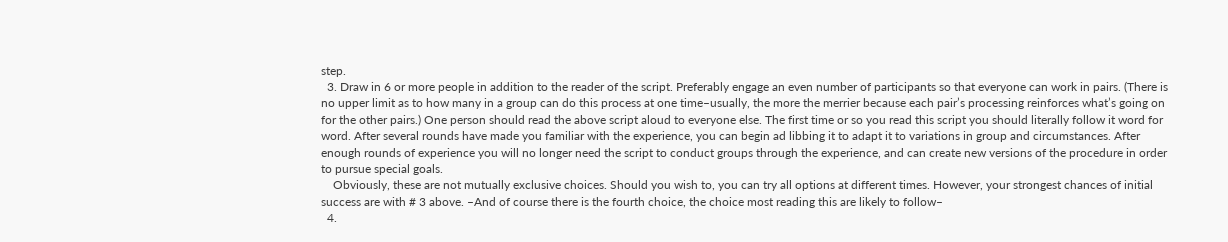step.
  3. Draw in 6 or more people in addition to the reader of the script. Preferably engage an even number of participants so that everyone can work in pairs. (There is no upper limit as to how many in a group can do this process at one time–usually, the more the merrier because each pair’s processing reinforces what’s going on for the other pairs.) One person should read the above script aloud to everyone else. The first time or so you read this script you should literally follow it word for word. After several rounds have made you familiar with the experience, you can begin ad libbing it to adapt it to variations in group and circumstances. After enough rounds of experience you will no longer need the script to conduct groups through the experience, and can create new versions of the procedure in order to pursue special goals.
    Obviously, these are not mutually exclusive choices. Should you wish to, you can try all options at different times. However, your strongest chances of initial success are with # 3 above. –And of course there is the fourth choice, the choice most reading this are likely to follow–
  4.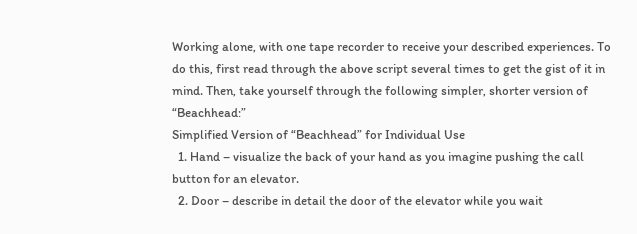Working alone, with one tape recorder to receive your described experiences. To do this, first read through the above script several times to get the gist of it in mind. Then, take yourself through the following simpler, shorter version of “Beachhead:”
Simplified Version of “Beachhead” for Individual Use
  1. Hand – visualize the back of your hand as you imagine pushing the call button for an elevator.
  2. Door – describe in detail the door of the elevator while you wait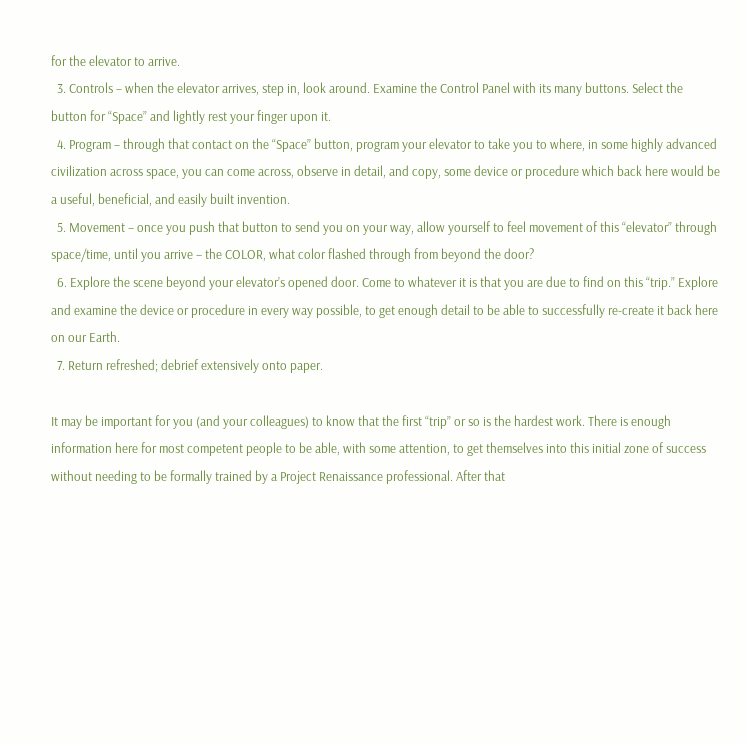for the elevator to arrive.
  3. Controls – when the elevator arrives, step in, look around. Examine the Control Panel with its many buttons. Select the button for “Space” and lightly rest your finger upon it.
  4. Program – through that contact on the “Space” button, program your elevator to take you to where, in some highly advanced civilization across space, you can come across, observe in detail, and copy, some device or procedure which back here would be a useful, beneficial, and easily built invention.
  5. Movement – once you push that button to send you on your way, allow yourself to feel movement of this “elevator” through space/time, until you arrive – the COLOR, what color flashed through from beyond the door?
  6. Explore the scene beyond your elevator’s opened door. Come to whatever it is that you are due to find on this “trip.” Explore and examine the device or procedure in every way possible, to get enough detail to be able to successfully re-create it back here on our Earth.
  7. Return refreshed; debrief extensively onto paper.

It may be important for you (and your colleagues) to know that the first “trip” or so is the hardest work. There is enough information here for most competent people to be able, with some attention, to get themselves into this initial zone of success without needing to be formally trained by a Project Renaissance professional. After that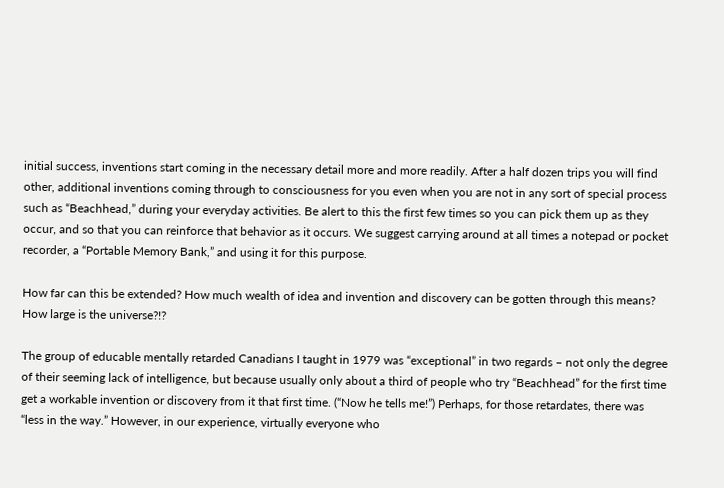initial success, inventions start coming in the necessary detail more and more readily. After a half dozen trips you will find other, additional inventions coming through to consciousness for you even when you are not in any sort of special process such as “Beachhead,” during your everyday activities. Be alert to this the first few times so you can pick them up as they occur, and so that you can reinforce that behavior as it occurs. We suggest carrying around at all times a notepad or pocket recorder, a “Portable Memory Bank,” and using it for this purpose.

How far can this be extended? How much wealth of idea and invention and discovery can be gotten through this means? How large is the universe?!?

The group of educable mentally retarded Canadians I taught in 1979 was “exceptional” in two regards – not only the degree of their seeming lack of intelligence, but because usually only about a third of people who try “Beachhead” for the first time get a workable invention or discovery from it that first time. (“Now he tells me!”) Perhaps, for those retardates, there was “less in the way.” However, in our experience, virtually everyone who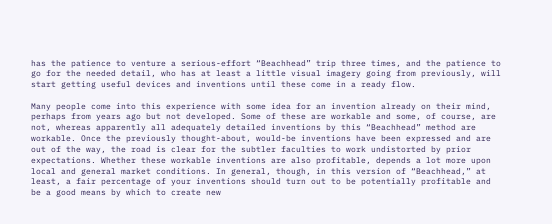has the patience to venture a serious-effort “Beachhead” trip three times, and the patience to go for the needed detail, who has at least a little visual imagery going from previously, will start getting useful devices and inventions until these come in a ready flow.

Many people come into this experience with some idea for an invention already on their mind, perhaps from years ago but not developed. Some of these are workable and some, of course, are not, whereas apparently all adequately detailed inventions by this “Beachhead” method are workable. Once the previously thought-about, would-be inventions have been expressed and are out of the way, the road is clear for the subtler faculties to work undistorted by prior expectations. Whether these workable inventions are also profitable, depends a lot more upon local and general market conditions. In general, though, in this version of “Beachhead,” at least, a fair percentage of your inventions should turn out to be potentially profitable and be a good means by which to create new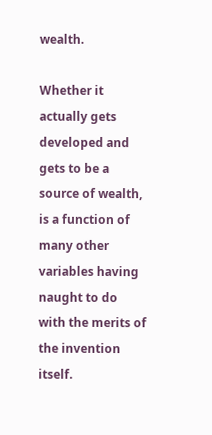wealth.

Whether it actually gets developed and gets to be a source of wealth, is a function of many other variables having naught to do with the merits of the invention itself.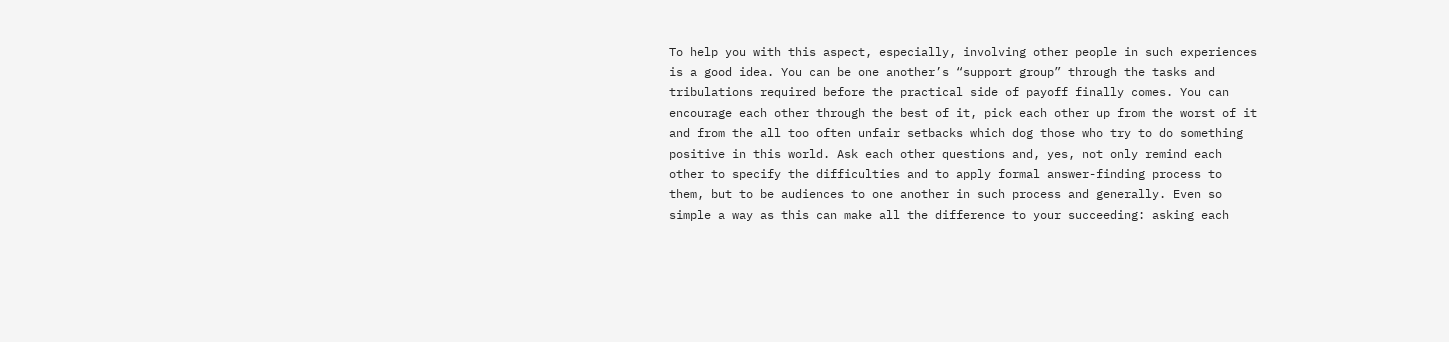To help you with this aspect, especially, involving other people in such experiences is a good idea. You can be one another’s “support group” through the tasks and tribulations required before the practical side of payoff finally comes. You can encourage each other through the best of it, pick each other up from the worst of it and from the all too often unfair setbacks which dog those who try to do something positive in this world. Ask each other questions and, yes, not only remind each other to specify the difficulties and to apply formal answer-finding process to them, but to be audiences to one another in such process and generally. Even so simple a way as this can make all the difference to your succeeding: asking each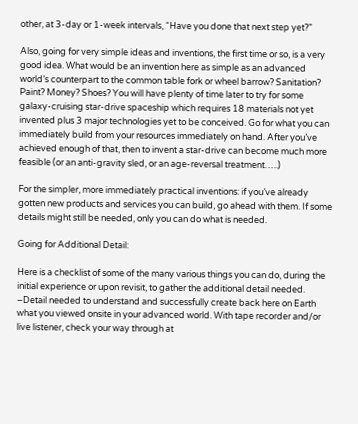other, at 3-day or 1-week intervals, “Have you done that next step yet?”

Also, going for very simple ideas and inventions, the first time or so, is a very good idea. What would be an invention here as simple as an advanced world’s counterpart to the common table fork or wheel barrow? Sanitation? Paint? Money? Shoes? You will have plenty of time later to try for some galaxy-cruising star-drive spaceship which requires 18 materials not yet invented plus 3 major technologies yet to be conceived. Go for what you can immediately build from your resources immediately on hand. After you’ve achieved enough of that, then to invent a star-drive can become much more feasible (or an anti-gravity sled, or an age-reversal treatment…..)

For the simpler, more immediately practical inventions: if you’ve already gotten new products and services you can build, go ahead with them. If some details might still be needed, only you can do what is needed.

Going for Additional Detail:

Here is a checklist of some of the many various things you can do, during the initial experience or upon revisit, to gather the additional detail needed. –Detail needed to understand and successfully create back here on Earth what you viewed onsite in your advanced world. With tape recorder and/or live listener, check your way through at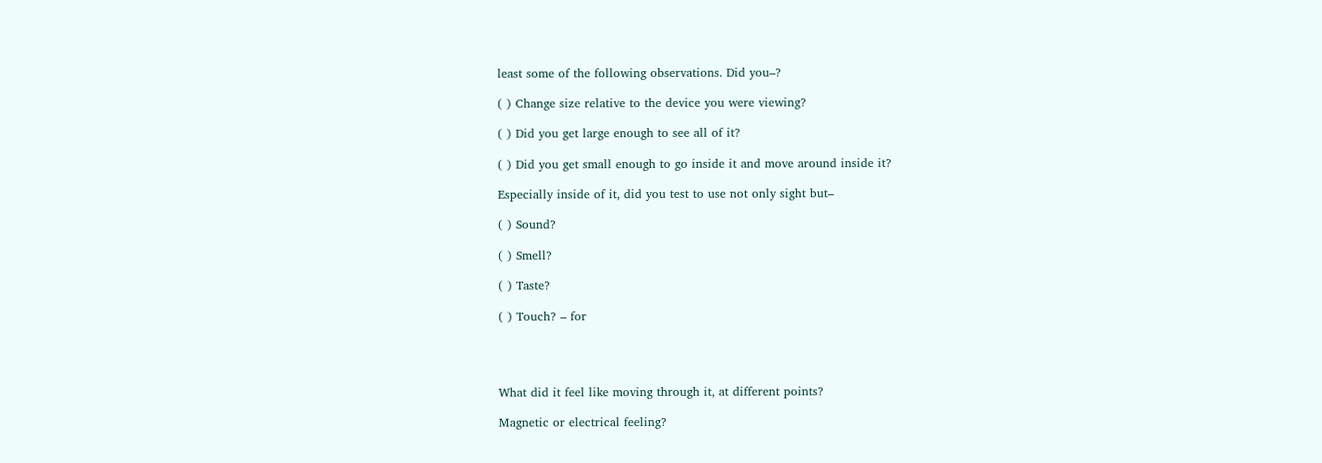least some of the following observations. Did you–?

( ) Change size relative to the device you were viewing?

( ) Did you get large enough to see all of it?

( ) Did you get small enough to go inside it and move around inside it?

Especially inside of it, did you test to use not only sight but–

( ) Sound?

( ) Smell?

( ) Taste?

( ) Touch? – for




What did it feel like moving through it, at different points?

Magnetic or electrical feeling?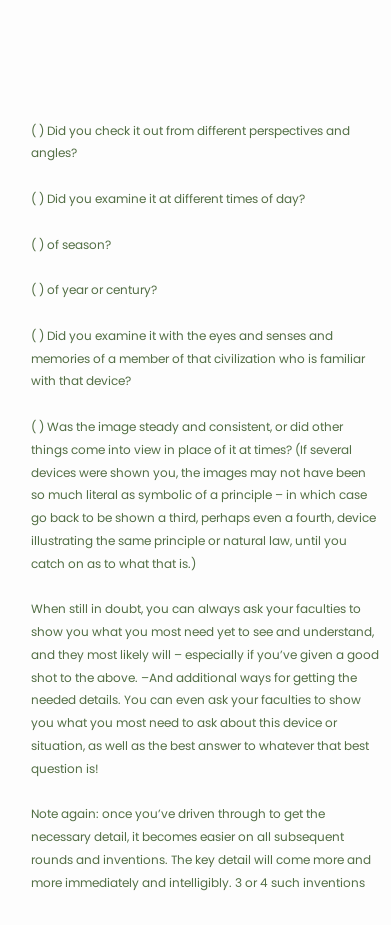( ) Did you check it out from different perspectives and angles?

( ) Did you examine it at different times of day?

( ) of season?

( ) of year or century?

( ) Did you examine it with the eyes and senses and memories of a member of that civilization who is familiar with that device?

( ) Was the image steady and consistent, or did other things come into view in place of it at times? (If several devices were shown you, the images may not have been so much literal as symbolic of a principle – in which case go back to be shown a third, perhaps even a fourth, device illustrating the same principle or natural law, until you catch on as to what that is.)

When still in doubt, you can always ask your faculties to show you what you most need yet to see and understand, and they most likely will – especially if you’ve given a good shot to the above. –And additional ways for getting the needed details. You can even ask your faculties to show you what you most need to ask about this device or situation, as well as the best answer to whatever that best question is!

Note again: once you’ve driven through to get the necessary detail, it becomes easier on all subsequent rounds and inventions. The key detail will come more and more immediately and intelligibly. 3 or 4 such inventions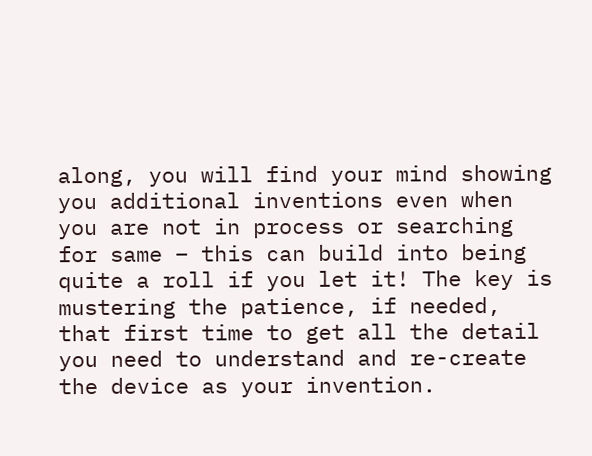along, you will find your mind showing you additional inventions even when you are not in process or searching for same – this can build into being quite a roll if you let it! The key is mustering the patience, if needed, that first time to get all the detail you need to understand and re-create the device as your invention.